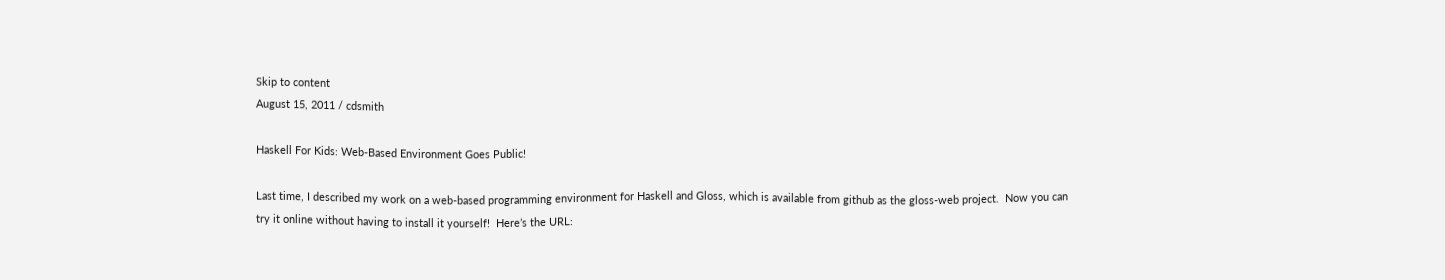Skip to content
August 15, 2011 / cdsmith

Haskell For Kids: Web-Based Environment Goes Public!

Last time, I described my work on a web-based programming environment for Haskell and Gloss, which is available from github as the gloss-web project.  Now you can try it online without having to install it yourself!  Here’s the URL: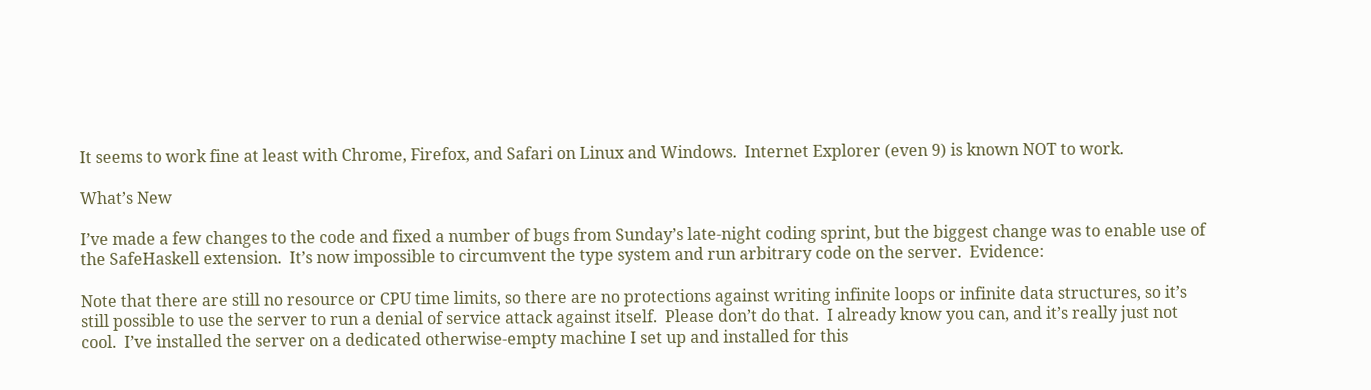It seems to work fine at least with Chrome, Firefox, and Safari on Linux and Windows.  Internet Explorer (even 9) is known NOT to work.

What’s New

I’ve made a few changes to the code and fixed a number of bugs from Sunday’s late-night coding sprint, but the biggest change was to enable use of the SafeHaskell extension.  It’s now impossible to circumvent the type system and run arbitrary code on the server.  Evidence:

Note that there are still no resource or CPU time limits, so there are no protections against writing infinite loops or infinite data structures, so it’s still possible to use the server to run a denial of service attack against itself.  Please don’t do that.  I already know you can, and it’s really just not cool.  I’ve installed the server on a dedicated otherwise-empty machine I set up and installed for this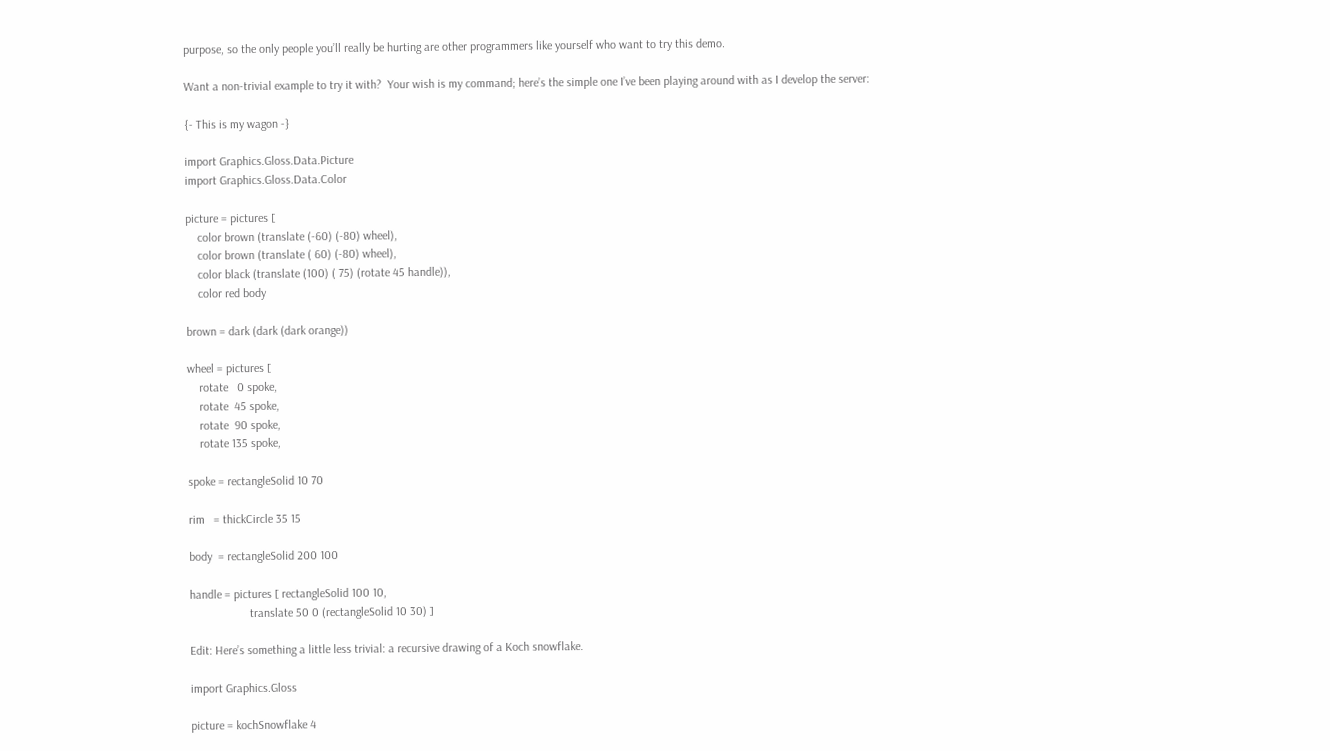purpose, so the only people you’ll really be hurting are other programmers like yourself who want to try this demo.

Want a non-trivial example to try it with?  Your wish is my command; here’s the simple one I’ve been playing around with as I develop the server:

{- This is my wagon -}

import Graphics.Gloss.Data.Picture
import Graphics.Gloss.Data.Color

picture = pictures [
    color brown (translate (-60) (-80) wheel),
    color brown (translate ( 60) (-80) wheel),
    color black (translate (100) ( 75) (rotate 45 handle)),
    color red body

brown = dark (dark (dark orange))

wheel = pictures [
    rotate   0 spoke,
    rotate  45 spoke,
    rotate  90 spoke,
    rotate 135 spoke,

spoke = rectangleSolid 10 70

rim   = thickCircle 35 15

body  = rectangleSolid 200 100

handle = pictures [ rectangleSolid 100 10,
                    translate 50 0 (rectangleSolid 10 30) ]

Edit: Here’s something a little less trivial: a recursive drawing of a Koch snowflake.

import Graphics.Gloss

picture = kochSnowflake 4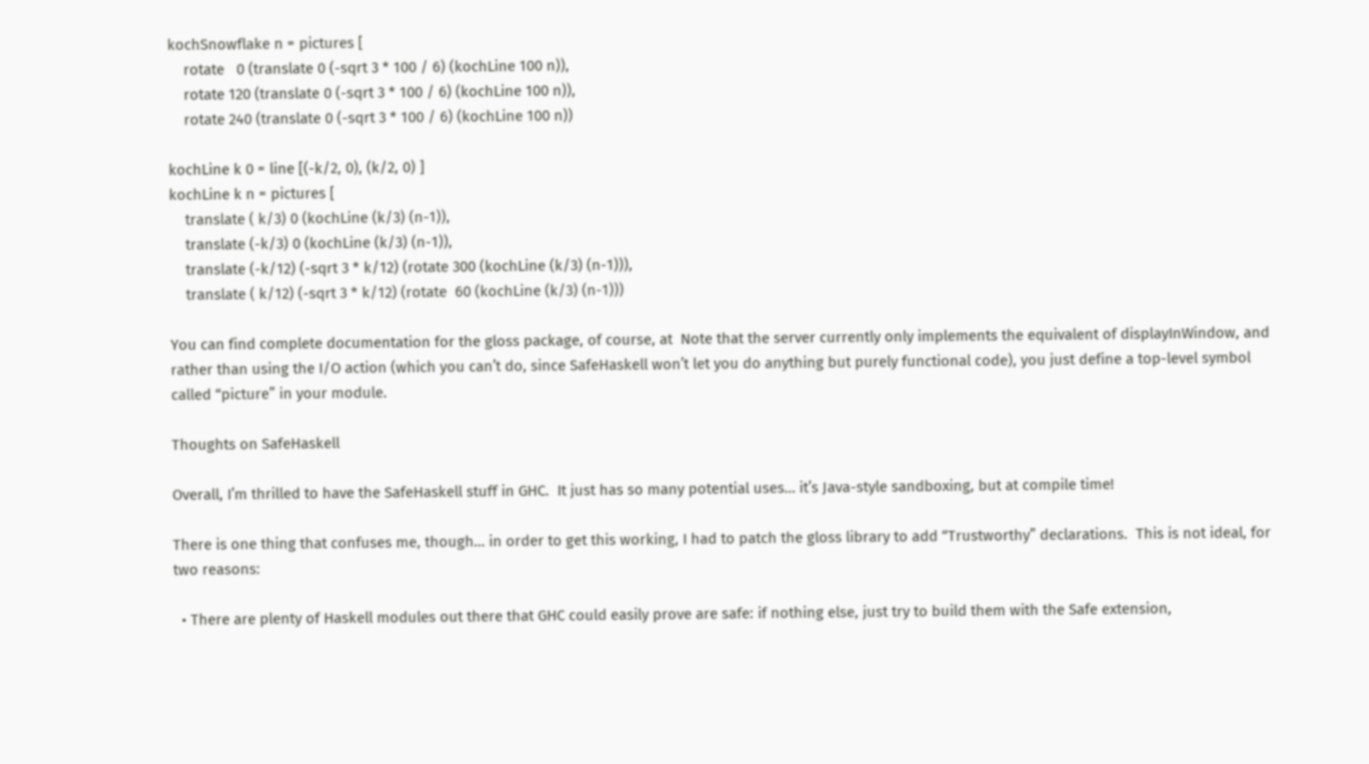kochSnowflake n = pictures [
    rotate   0 (translate 0 (-sqrt 3 * 100 / 6) (kochLine 100 n)),
    rotate 120 (translate 0 (-sqrt 3 * 100 / 6) (kochLine 100 n)),
    rotate 240 (translate 0 (-sqrt 3 * 100 / 6) (kochLine 100 n))

kochLine k 0 = line [(-k/2, 0), (k/2, 0) ]
kochLine k n = pictures [
    translate ( k/3) 0 (kochLine (k/3) (n-1)),
    translate (-k/3) 0 (kochLine (k/3) (n-1)),
    translate (-k/12) (-sqrt 3 * k/12) (rotate 300 (kochLine (k/3) (n-1))),
    translate ( k/12) (-sqrt 3 * k/12) (rotate  60 (kochLine (k/3) (n-1)))

You can find complete documentation for the gloss package, of course, at  Note that the server currently only implements the equivalent of displayInWindow, and rather than using the I/O action (which you can’t do, since SafeHaskell won’t let you do anything but purely functional code), you just define a top-level symbol called “picture” in your module.

Thoughts on SafeHaskell

Overall, I’m thrilled to have the SafeHaskell stuff in GHC.  It just has so many potential uses… it’s Java-style sandboxing, but at compile time!

There is one thing that confuses me, though… in order to get this working, I had to patch the gloss library to add “Trustworthy” declarations.  This is not ideal, for two reasons:

  • There are plenty of Haskell modules out there that GHC could easily prove are safe: if nothing else, just try to build them with the Safe extension,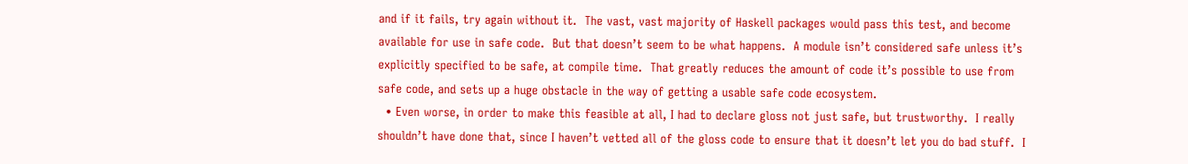and if it fails, try again without it.  The vast, vast majority of Haskell packages would pass this test, and become available for use in safe code.  But that doesn’t seem to be what happens.  A module isn’t considered safe unless it’s explicitly specified to be safe, at compile time.  That greatly reduces the amount of code it’s possible to use from safe code, and sets up a huge obstacle in the way of getting a usable safe code ecosystem.
  • Even worse, in order to make this feasible at all, I had to declare gloss not just safe, but trustworthy.  I really shouldn’t have done that, since I haven’t vetted all of the gloss code to ensure that it doesn’t let you do bad stuff.  I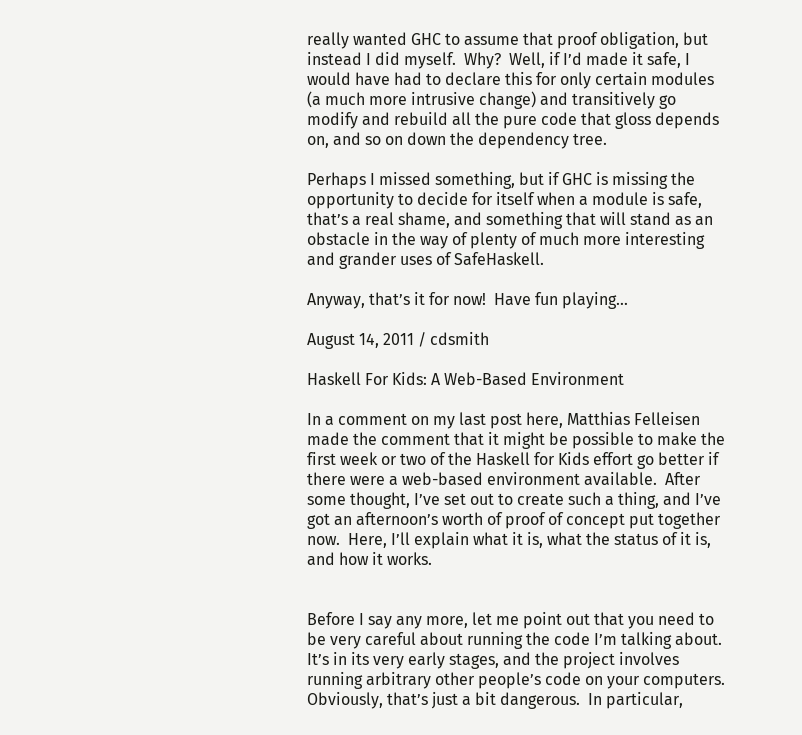really wanted GHC to assume that proof obligation, but instead I did myself.  Why?  Well, if I’d made it safe, I would have had to declare this for only certain modules (a much more intrusive change) and transitively go modify and rebuild all the pure code that gloss depends on, and so on down the dependency tree.

Perhaps I missed something, but if GHC is missing the opportunity to decide for itself when a module is safe, that’s a real shame, and something that will stand as an obstacle in the way of plenty of much more interesting and grander uses of SafeHaskell.

Anyway, that’s it for now!  Have fun playing…

August 14, 2011 / cdsmith

Haskell For Kids: A Web-Based Environment

In a comment on my last post here, Matthias Felleisen made the comment that it might be possible to make the first week or two of the Haskell for Kids effort go better if there were a web-based environment available.  After some thought, I’ve set out to create such a thing, and I’ve got an afternoon’s worth of proof of concept put together now.  Here, I’ll explain what it is, what the status of it is, and how it works.


Before I say any more, let me point out that you need to be very careful about running the code I’m talking about.  It’s in its very early stages, and the project involves running arbitrary other people’s code on your computers.  Obviously, that’s just a bit dangerous.  In particular,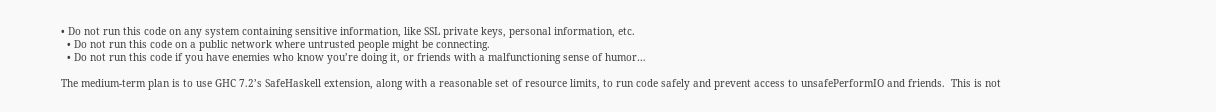• Do not run this code on any system containing sensitive information, like SSL private keys, personal information, etc.
  • Do not run this code on a public network where untrusted people might be connecting.
  • Do not run this code if you have enemies who know you’re doing it, or friends with a malfunctioning sense of humor…

The medium-term plan is to use GHC 7.2’s SafeHaskell extension, along with a reasonable set of resource limits, to run code safely and prevent access to unsafePerformIO and friends.  This is not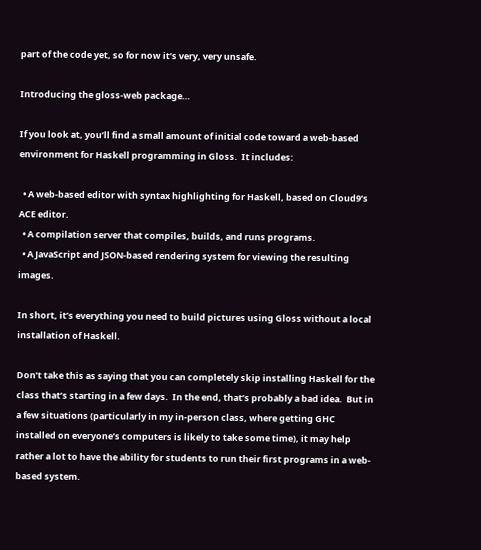part of the code yet, so for now it’s very, very unsafe.

Introducing the gloss-web package…

If you look at, you’ll find a small amount of initial code toward a web-based environment for Haskell programming in Gloss.  It includes:

  • A web-based editor with syntax highlighting for Haskell, based on Cloud9’s ACE editor.
  • A compilation server that compiles, builds, and runs programs.
  • A JavaScript and JSON-based rendering system for viewing the resulting images.

In short, it’s everything you need to build pictures using Gloss without a local installation of Haskell.

Don’t take this as saying that you can completely skip installing Haskell for the class that’s starting in a few days.  In the end, that’s probably a bad idea.  But in a few situations (particularly in my in-person class, where getting GHC installed on everyone’s computers is likely to take some time), it may help rather a lot to have the ability for students to run their first programs in a web-based system.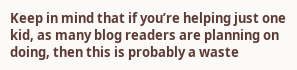Keep in mind that if you’re helping just one kid, as many blog readers are planning on doing, then this is probably a waste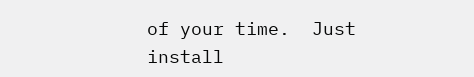of your time.  Just install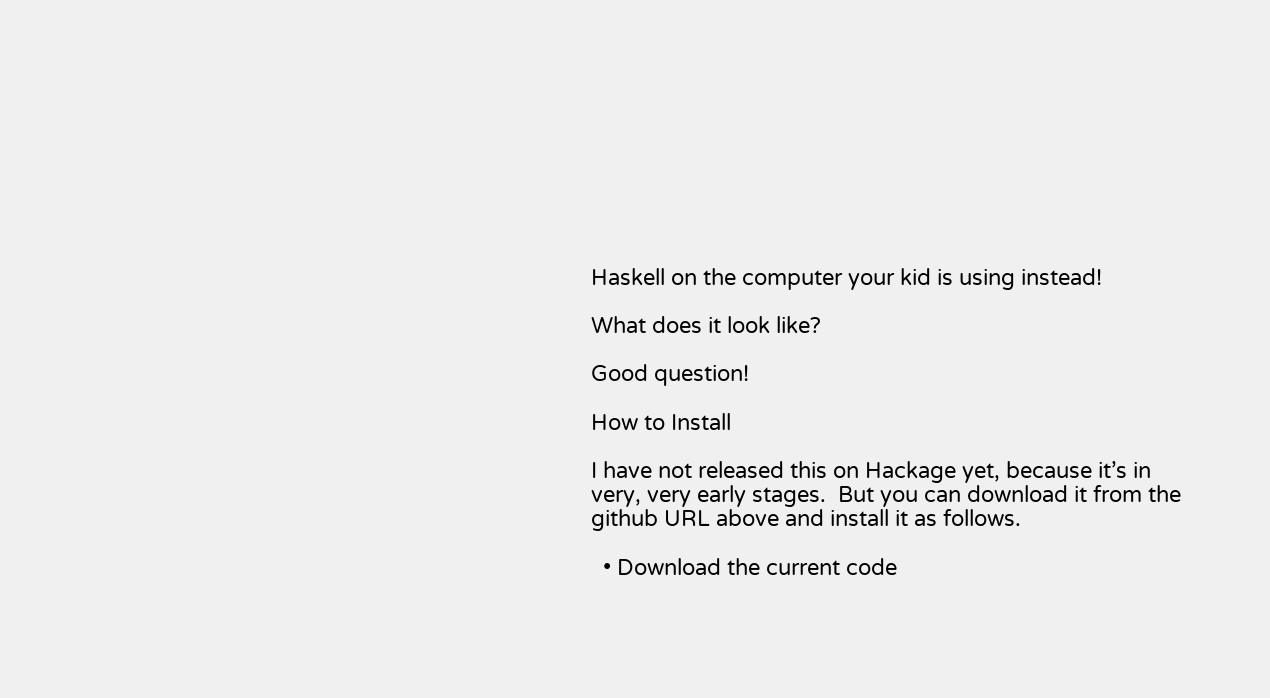Haskell on the computer your kid is using instead!

What does it look like?

Good question!

How to Install

I have not released this on Hackage yet, because it’s in very, very early stages.  But you can download it from the github URL above and install it as follows.

  • Download the current code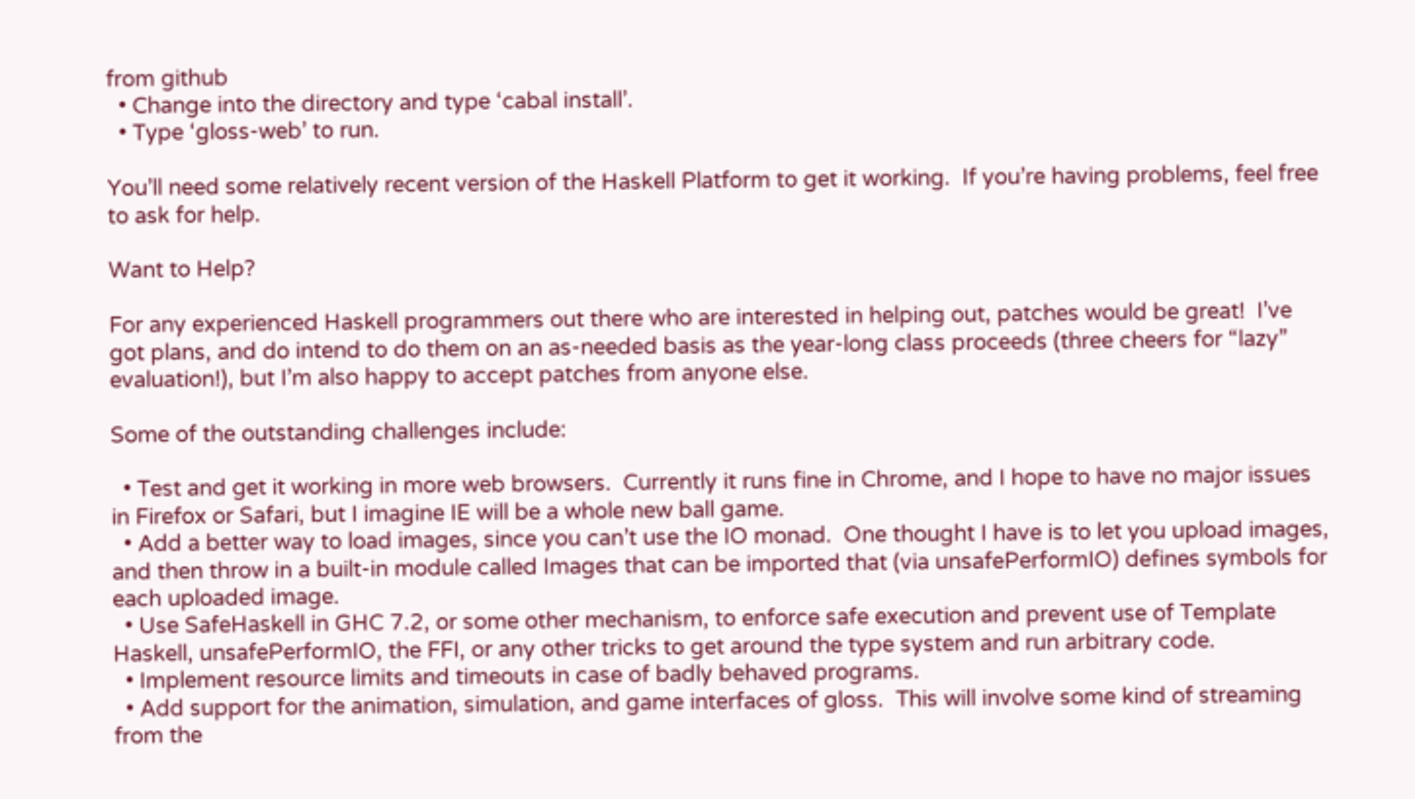from github
  • Change into the directory and type ‘cabal install’.
  • Type ‘gloss-web’ to run.

You’ll need some relatively recent version of the Haskell Platform to get it working.  If you’re having problems, feel free to ask for help.

Want to Help?

For any experienced Haskell programmers out there who are interested in helping out, patches would be great!  I’ve got plans, and do intend to do them on an as-needed basis as the year-long class proceeds (three cheers for “lazy” evaluation!), but I’m also happy to accept patches from anyone else.

Some of the outstanding challenges include:

  • Test and get it working in more web browsers.  Currently it runs fine in Chrome, and I hope to have no major issues in Firefox or Safari, but I imagine IE will be a whole new ball game.
  • Add a better way to load images, since you can’t use the IO monad.  One thought I have is to let you upload images, and then throw in a built-in module called Images that can be imported that (via unsafePerformIO) defines symbols for each uploaded image.
  • Use SafeHaskell in GHC 7.2, or some other mechanism, to enforce safe execution and prevent use of Template Haskell, unsafePerformIO, the FFI, or any other tricks to get around the type system and run arbitrary code.
  • Implement resource limits and timeouts in case of badly behaved programs.
  • Add support for the animation, simulation, and game interfaces of gloss.  This will involve some kind of streaming from the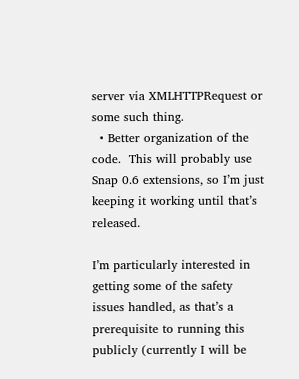server via XMLHTTPRequest or some such thing.
  • Better organization of the code.  This will probably use Snap 0.6 extensions, so I’m just keeping it working until that’s released.

I’m particularly interested in getting some of the safety issues handled, as that’s a prerequisite to running this publicly (currently I will be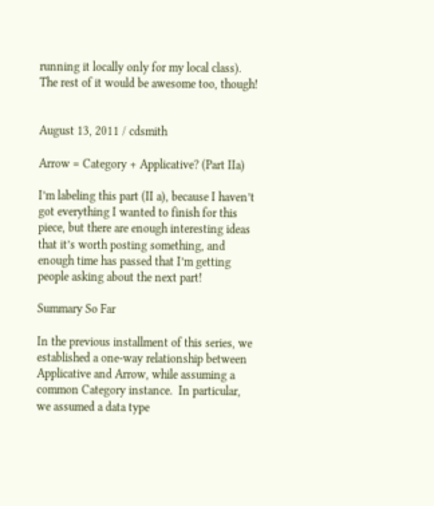running it locally only for my local class).  The rest of it would be awesome too, though!


August 13, 2011 / cdsmith

Arrow = Category + Applicative? (Part IIa)

I’m labeling this part (II a), because I haven’t got everything I wanted to finish for this piece, but there are enough interesting ideas that it’s worth posting something, and enough time has passed that I’m getting people asking about the next part!

Summary So Far

In the previous installment of this series, we established a one-way relationship between Applicative and Arrow, while assuming a common Category instance.  In particular, we assumed a data type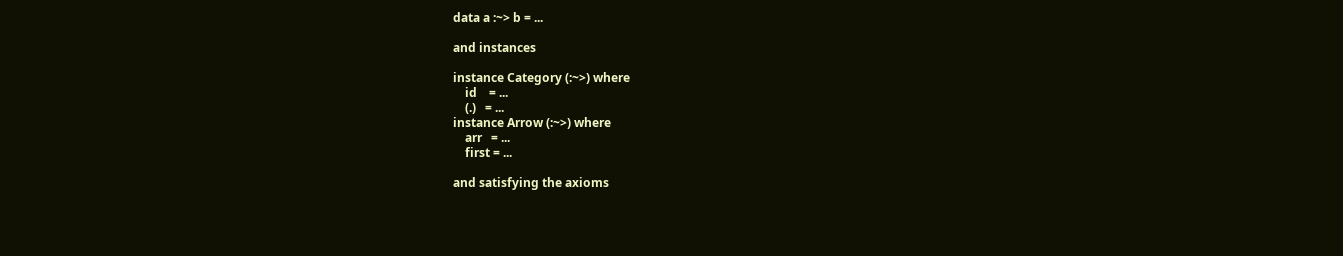data a :~> b = ...

and instances

instance Category (:~>) where
    id    = ...
    (.)   = ...
instance Arrow (:~>) where
    arr   = ...
    first = ...

and satisfying the axioms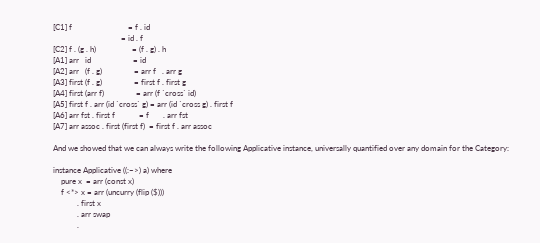[C1] f                            = f . id
                                  = id . f
[C2] f . (g . h)                  = (f . g) . h
[A1] arr   id                     = id
[A2] arr   (f . g)                = arr f   . arr g
[A3] first (f . g)                = first f . first g
[A4] first (arr f)                = arr (f `cross` id)
[A5] first f . arr (id `cross` g) = arr (id `cross g) . first f
[A6] arr fst . first f            = f       . arr fst
[A7] arr assoc . first (first f)  = first f . arr assoc

And we showed that we can always write the following Applicative instance, universally quantified over any domain for the Category:

instance Applicative ((:~>) a) where
    pure x  = arr (const x)
    f <*> x = arr (uncurry (flip ($)))
            . first x
            . arr swap
            .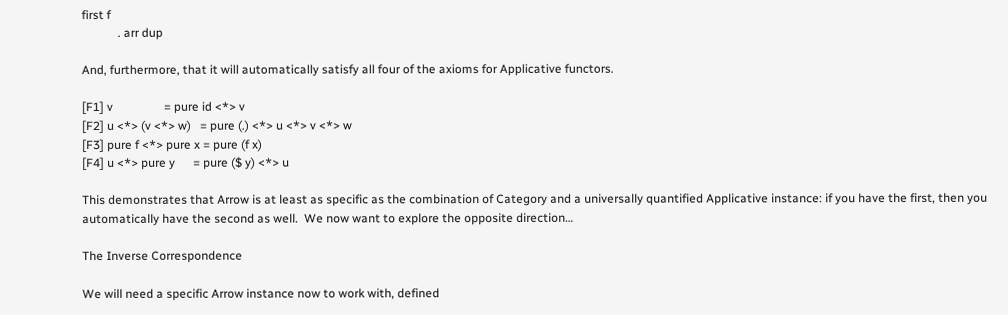first f
            . arr dup

And, furthermore, that it will automatically satisfy all four of the axioms for Applicative functors.

[F1] v                 = pure id <*> v
[F2] u <*> (v <*> w)   = pure (.) <*> u <*> v <*> w
[F3] pure f <*> pure x = pure (f x)
[F4] u <*> pure y      = pure ($ y) <*> u

This demonstrates that Arrow is at least as specific as the combination of Category and a universally quantified Applicative instance: if you have the first, then you automatically have the second as well.  We now want to explore the opposite direction…

The Inverse Correspondence

We will need a specific Arrow instance now to work with, defined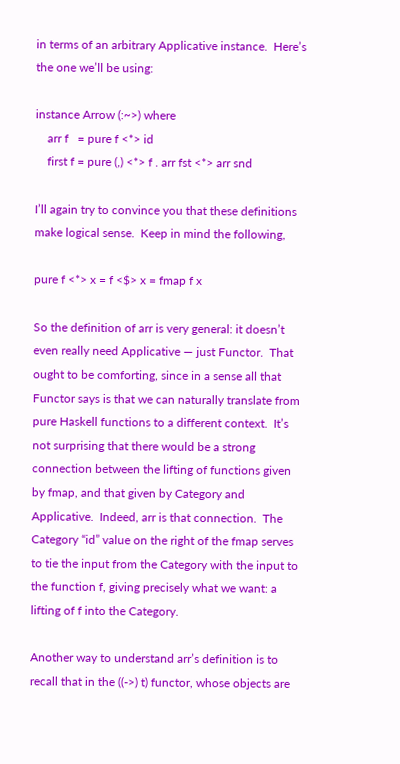in terms of an arbitrary Applicative instance.  Here’s the one we’ll be using:

instance Arrow (:~>) where
    arr f   = pure f <*> id
    first f = pure (,) <*> f . arr fst <*> arr snd

I’ll again try to convince you that these definitions make logical sense.  Keep in mind the following,

pure f <*> x = f <$> x = fmap f x

So the definition of arr is very general: it doesn’t even really need Applicative — just Functor.  That ought to be comforting, since in a sense all that Functor says is that we can naturally translate from pure Haskell functions to a different context.  It’s not surprising that there would be a strong connection between the lifting of functions given by fmap, and that given by Category and Applicative.  Indeed, arr is that connection.  The Category “id” value on the right of the fmap serves to tie the input from the Category with the input to the function f, giving precisely what we want: a lifting of f into the Category.

Another way to understand arr’s definition is to recall that in the ((->) t) functor, whose objects are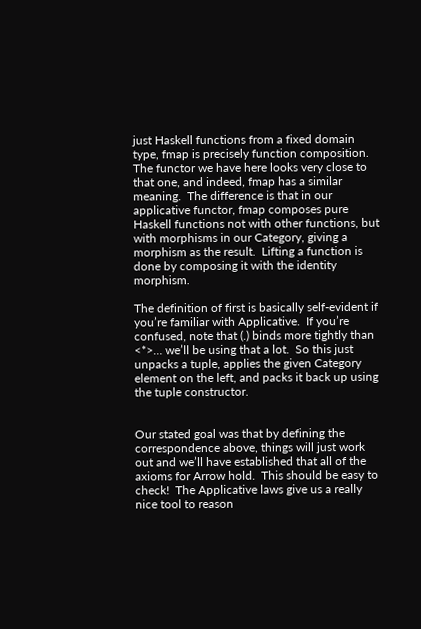just Haskell functions from a fixed domain type, fmap is precisely function composition.  The functor we have here looks very close to that one, and indeed, fmap has a similar meaning.  The difference is that in our applicative functor, fmap composes pure Haskell functions not with other functions, but with morphisms in our Category, giving a morphism as the result.  Lifting a function is done by composing it with the identity morphism.

The definition of first is basically self-evident if you’re familiar with Applicative.  If you’re confused, note that (.) binds more tightly than <*>… we’ll be using that a lot.  So this just unpacks a tuple, applies the given Category element on the left, and packs it back up using the tuple constructor.


Our stated goal was that by defining the correspondence above, things will just work out and we’ll have established that all of the axioms for Arrow hold.  This should be easy to check!  The Applicative laws give us a really nice tool to reason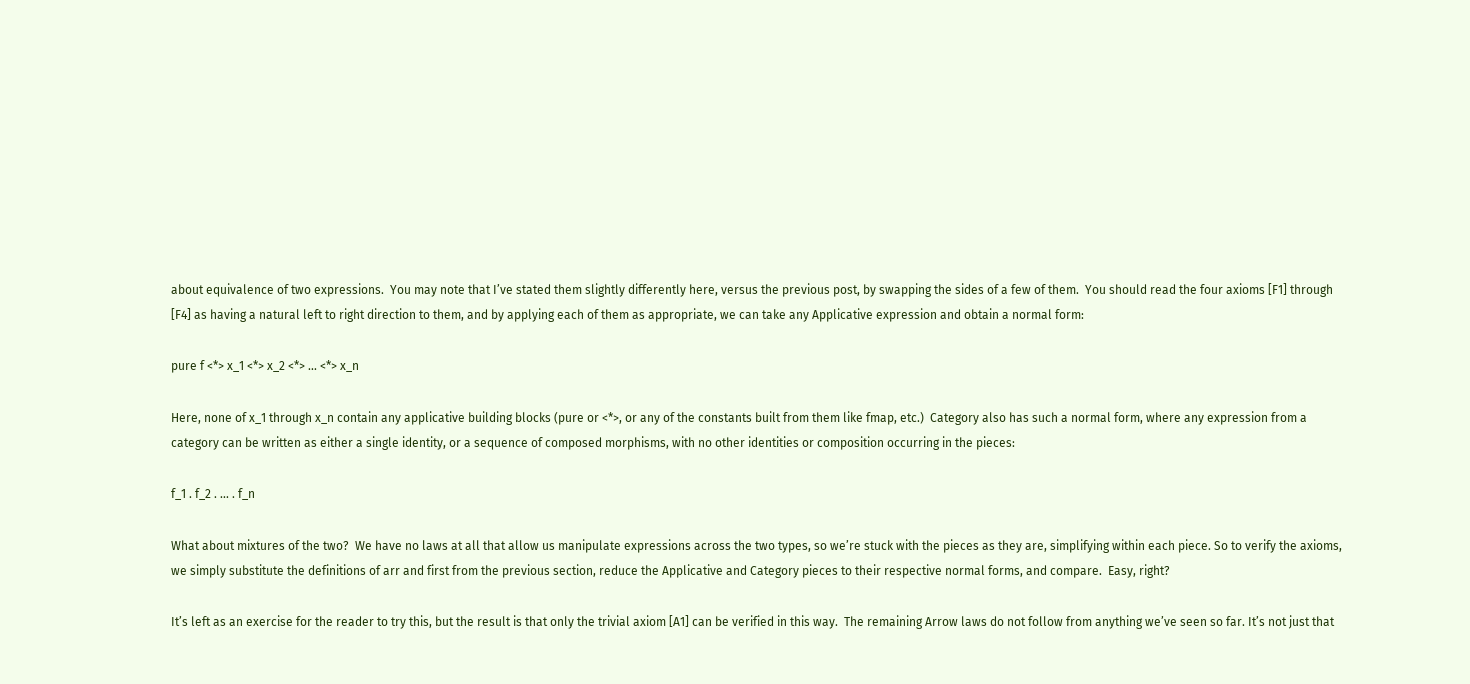about equivalence of two expressions.  You may note that I’ve stated them slightly differently here, versus the previous post, by swapping the sides of a few of them.  You should read the four axioms [F1] through [F4] as having a natural left to right direction to them, and by applying each of them as appropriate, we can take any Applicative expression and obtain a normal form:

pure f <*> x_1 <*> x_2 <*> ... <*> x_n

Here, none of x_1 through x_n contain any applicative building blocks (pure or <*>, or any of the constants built from them like fmap, etc.)  Category also has such a normal form, where any expression from a category can be written as either a single identity, or a sequence of composed morphisms, with no other identities or composition occurring in the pieces:

f_1 . f_2 . ... . f_n

What about mixtures of the two?  We have no laws at all that allow us manipulate expressions across the two types, so we’re stuck with the pieces as they are, simplifying within each piece. So to verify the axioms, we simply substitute the definitions of arr and first from the previous section, reduce the Applicative and Category pieces to their respective normal forms, and compare.  Easy, right?

It’s left as an exercise for the reader to try this, but the result is that only the trivial axiom [A1] can be verified in this way.  The remaining Arrow laws do not follow from anything we’ve seen so far. It’s not just that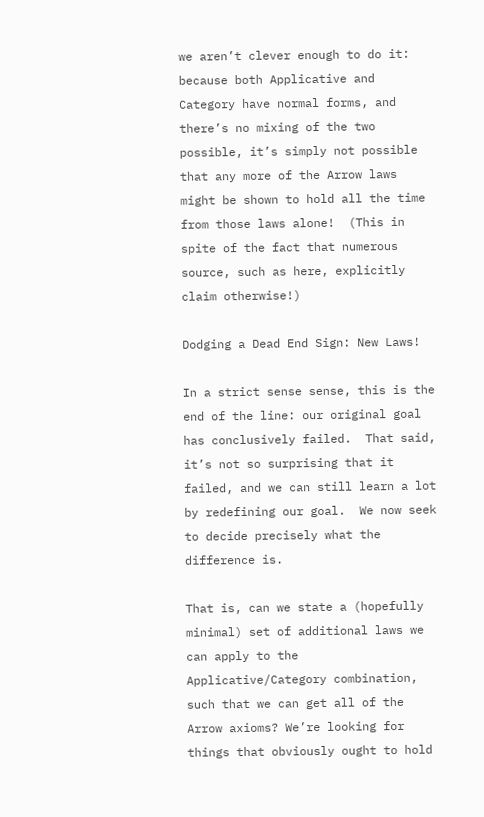we aren’t clever enough to do it: because both Applicative and Category have normal forms, and there’s no mixing of the two possible, it’s simply not possible that any more of the Arrow laws might be shown to hold all the time from those laws alone!  (This in spite of the fact that numerous source, such as here, explicitly claim otherwise!)

Dodging a Dead End Sign: New Laws!

In a strict sense sense, this is the end of the line: our original goal has conclusively failed.  That said, it’s not so surprising that it failed, and we can still learn a lot by redefining our goal.  We now seek to decide precisely what the difference is.

That is, can we state a (hopefully minimal) set of additional laws we can apply to the Applicative/Category combination, such that we can get all of the Arrow axioms? We’re looking for things that obviously ought to hold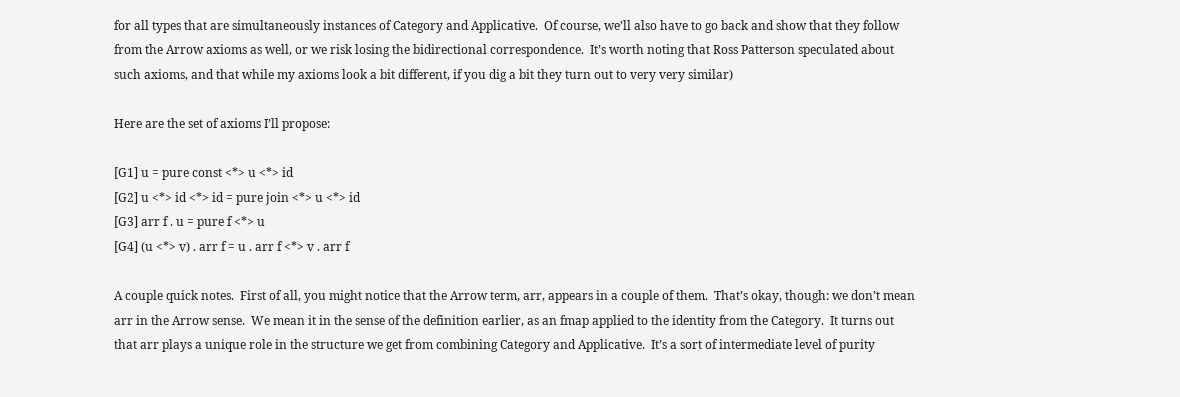for all types that are simultaneously instances of Category and Applicative.  Of course, we’ll also have to go back and show that they follow from the Arrow axioms as well, or we risk losing the bidirectional correspondence.  It’s worth noting that Ross Patterson speculated about such axioms, and that while my axioms look a bit different, if you dig a bit they turn out to very very similar)

Here are the set of axioms I’ll propose:

[G1] u = pure const <*> u <*> id
[G2] u <*> id <*> id = pure join <*> u <*> id
[G3] arr f . u = pure f <*> u
[G4] (u <*> v) . arr f = u . arr f <*> v . arr f

A couple quick notes.  First of all, you might notice that the Arrow term, arr, appears in a couple of them.  That’s okay, though: we don’t mean arr in the Arrow sense.  We mean it in the sense of the definition earlier, as an fmap applied to the identity from the Category.  It turns out that arr plays a unique role in the structure we get from combining Category and Applicative.  It’s a sort of intermediate level of purity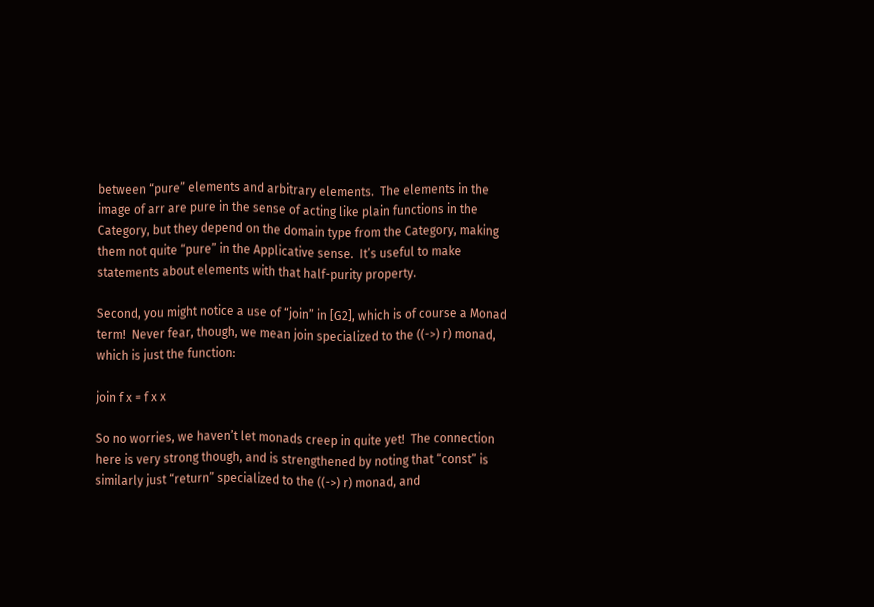between “pure” elements and arbitrary elements.  The elements in the image of arr are pure in the sense of acting like plain functions in the Category, but they depend on the domain type from the Category, making them not quite “pure” in the Applicative sense.  It’s useful to make statements about elements with that half-purity property.

Second, you might notice a use of “join” in [G2], which is of course a Monad term!  Never fear, though, we mean join specialized to the ((->) r) monad, which is just the function:

join f x = f x x

So no worries, we haven’t let monads creep in quite yet!  The connection here is very strong though, and is strengthened by noting that “const” is similarly just “return” specialized to the ((->) r) monad, and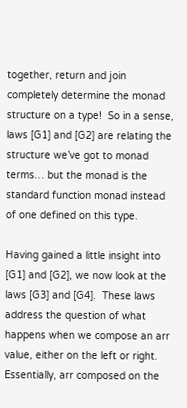together, return and join completely determine the monad structure on a type!  So in a sense, laws [G1] and [G2] are relating the structure we’ve got to monad terms… but the monad is the standard function monad instead of one defined on this type.

Having gained a little insight into [G1] and [G2], we now look at the laws [G3] and [G4].  These laws address the question of what happens when we compose an arr value, either on the left or right.  Essentially, arr composed on the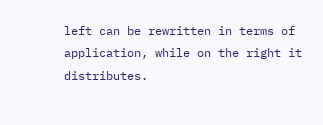left can be rewritten in terms of application, while on the right it distributes.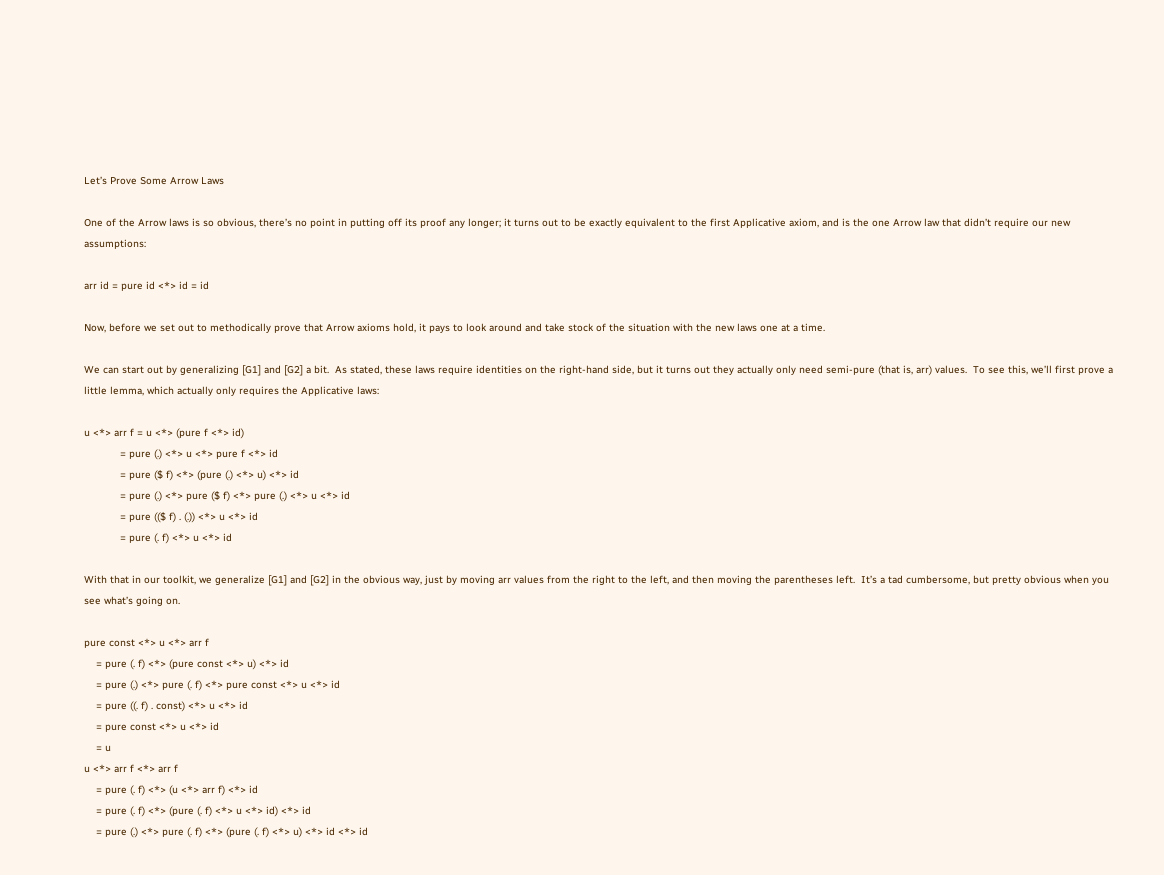Let’s Prove Some Arrow Laws

One of the Arrow laws is so obvious, there’s no point in putting off its proof any longer; it turns out to be exactly equivalent to the first Applicative axiom, and is the one Arrow law that didn’t require our new assumptions:

arr id = pure id <*> id = id

Now, before we set out to methodically prove that Arrow axioms hold, it pays to look around and take stock of the situation with the new laws one at a time.

We can start out by generalizing [G1] and [G2] a bit.  As stated, these laws require identities on the right-hand side, but it turns out they actually only need semi-pure (that is, arr) values.  To see this, we’ll first prove a little lemma, which actually only requires the Applicative laws:

u <*> arr f = u <*> (pure f <*> id)
            = pure (.) <*> u <*> pure f <*> id
            = pure ($ f) <*> (pure (.) <*> u) <*> id
            = pure (.) <*> pure ($ f) <*> pure (.) <*> u <*> id
            = pure (($ f) . (.)) <*> u <*> id
            = pure (. f) <*> u <*> id

With that in our toolkit, we generalize [G1] and [G2] in the obvious way, just by moving arr values from the right to the left, and then moving the parentheses left.  It’s a tad cumbersome, but pretty obvious when you see what’s going on.

pure const <*> u <*> arr f
    = pure (. f) <*> (pure const <*> u) <*> id
    = pure (.) <*> pure (. f) <*> pure const <*> u <*> id
    = pure ((. f) . const) <*> u <*> id
    = pure const <*> u <*> id
    = u
u <*> arr f <*> arr f
    = pure (. f) <*> (u <*> arr f) <*> id
    = pure (. f) <*> (pure (. f) <*> u <*> id) <*> id
    = pure (.) <*> pure (. f) <*> (pure (. f) <*> u) <*> id <*> id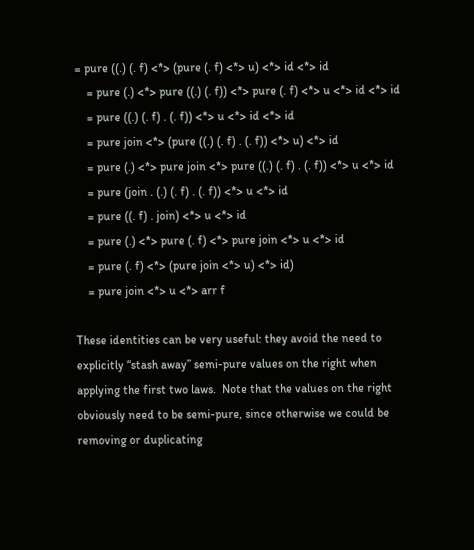= pure ((.) (. f) <*> (pure (. f) <*> u) <*> id <*> id
    = pure (.) <*> pure ((.) (. f)) <*> pure (. f) <*> u <*> id <*> id
    = pure ((.) (. f) . (. f)) <*> u <*> id <*> id
    = pure join <*> (pure ((.) (. f) . (. f)) <*> u) <*> id
    = pure (.) <*> pure join <*> pure ((.) (. f) . (. f)) <*> u <*> id
    = pure (join . (.) (. f) . (. f)) <*> u <*> id
    = pure ((. f) . join) <*> u <*> id
    = pure (.) <*> pure (. f) <*> pure join <*> u <*> id
    = pure (. f) <*> (pure join <*> u) <*> id)
    = pure join <*> u <*> arr f

These identities can be very useful: they avoid the need to explicitly “stash away” semi-pure values on the right when applying the first two laws.  Note that the values on the right obviously need to be semi-pure, since otherwise we could be removing or duplicating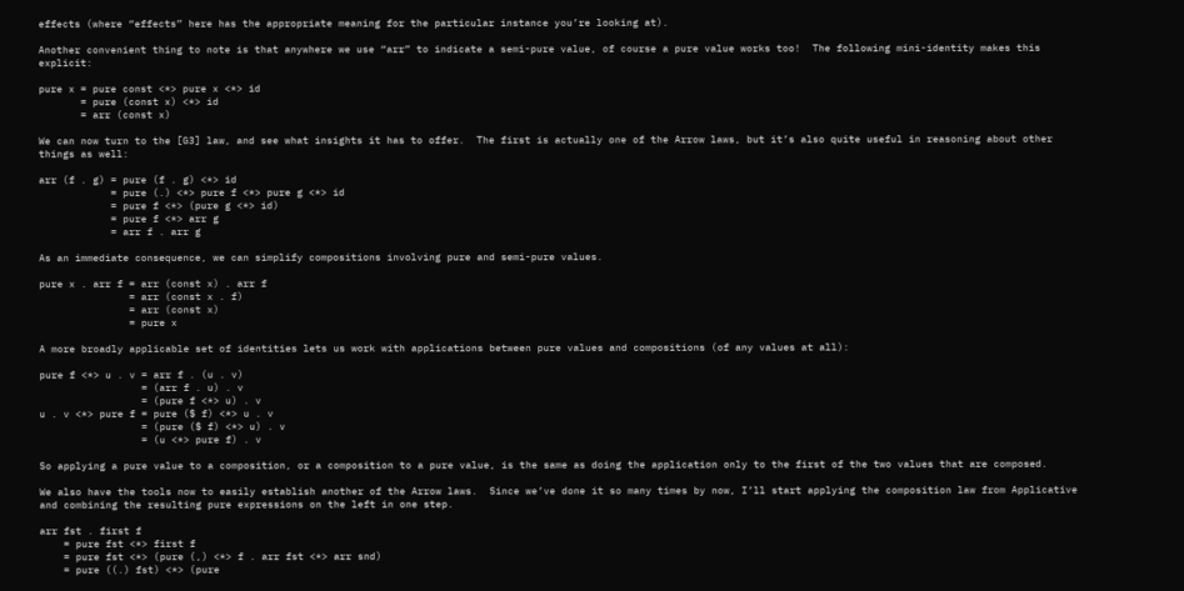effects (where “effects” here has the appropriate meaning for the particular instance you’re looking at).

Another convenient thing to note is that anywhere we use “arr” to indicate a semi-pure value, of course a pure value works too!  The following mini-identity makes this explicit:

pure x = pure const <*> pure x <*> id
       = pure (const x) <*> id
       = arr (const x)

We can now turn to the [G3] law, and see what insights it has to offer.  The first is actually one of the Arrow laws, but it’s also quite useful in reasoning about other things as well:

arr (f . g) = pure (f . g) <*> id
            = pure (.) <*> pure f <*> pure g <*> id
            = pure f <*> (pure g <*> id)
            = pure f <*> arr g
            = arr f . arr g

As an immediate consequence, we can simplify compositions involving pure and semi-pure values.

pure x . arr f = arr (const x) . arr f
               = arr (const x . f)
               = arr (const x)
               = pure x

A more broadly applicable set of identities lets us work with applications between pure values and compositions (of any values at all):

pure f <*> u . v = arr f . (u . v)
                 = (arr f . u) . v
                 = (pure f <*> u) . v
u . v <*> pure f = pure ($ f) <*> u . v
                 = (pure ($ f) <*> u) . v
                 = (u <*> pure f) . v

So applying a pure value to a composition, or a composition to a pure value, is the same as doing the application only to the first of the two values that are composed.

We also have the tools now to easily establish another of the Arrow laws.  Since we’ve done it so many times by now, I’ll start applying the composition law from Applicative and combining the resulting pure expressions on the left in one step.

arr fst . first f
    = pure fst <*> first f
    = pure fst <*> (pure (,) <*> f . arr fst <*> arr snd)
    = pure ((.) fst) <*> (pure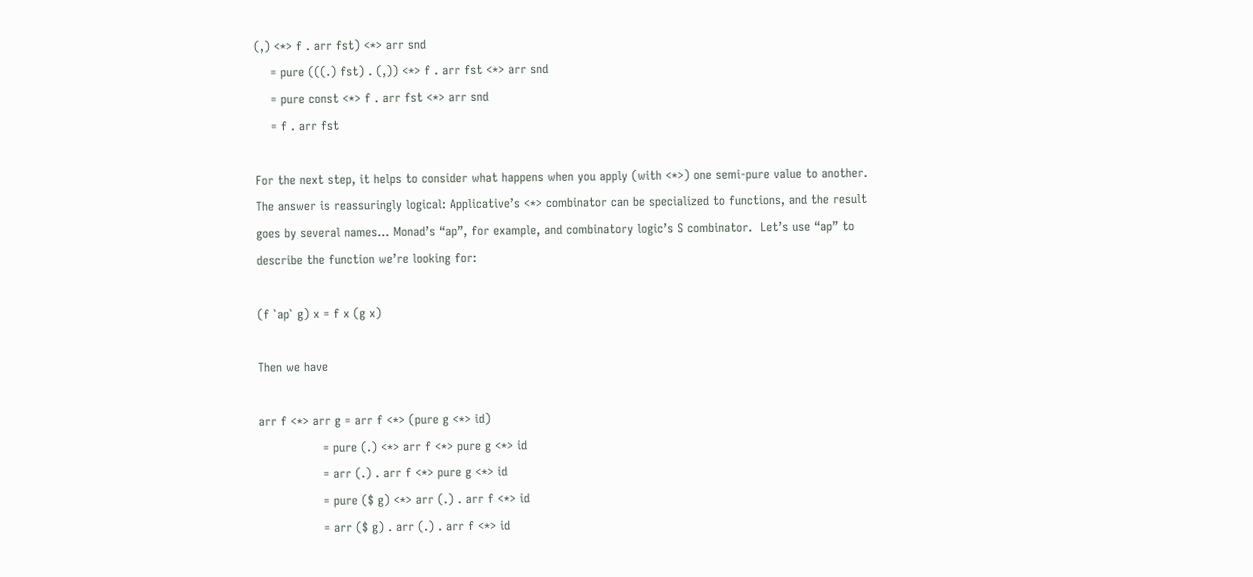(,) <*> f . arr fst) <*> arr snd
    = pure (((.) fst) . (,)) <*> f . arr fst <*> arr snd
    = pure const <*> f . arr fst <*> arr snd
    = f . arr fst

For the next step, it helps to consider what happens when you apply (with <*>) one semi-pure value to another.  The answer is reassuringly logical: Applicative’s <*> combinator can be specialized to functions, and the result goes by several names… Monad’s “ap”, for example, and combinatory logic’s S combinator.  Let’s use “ap” to describe the function we’re looking for:

(f `ap` g) x = f x (g x)

Then we have

arr f <*> arr g = arr f <*> (pure g <*> id)
                = pure (.) <*> arr f <*> pure g <*> id
                = arr (.) . arr f <*> pure g <*> id
                = pure ($ g) <*> arr (.) . arr f <*> id
                = arr ($ g) . arr (.) . arr f <*> id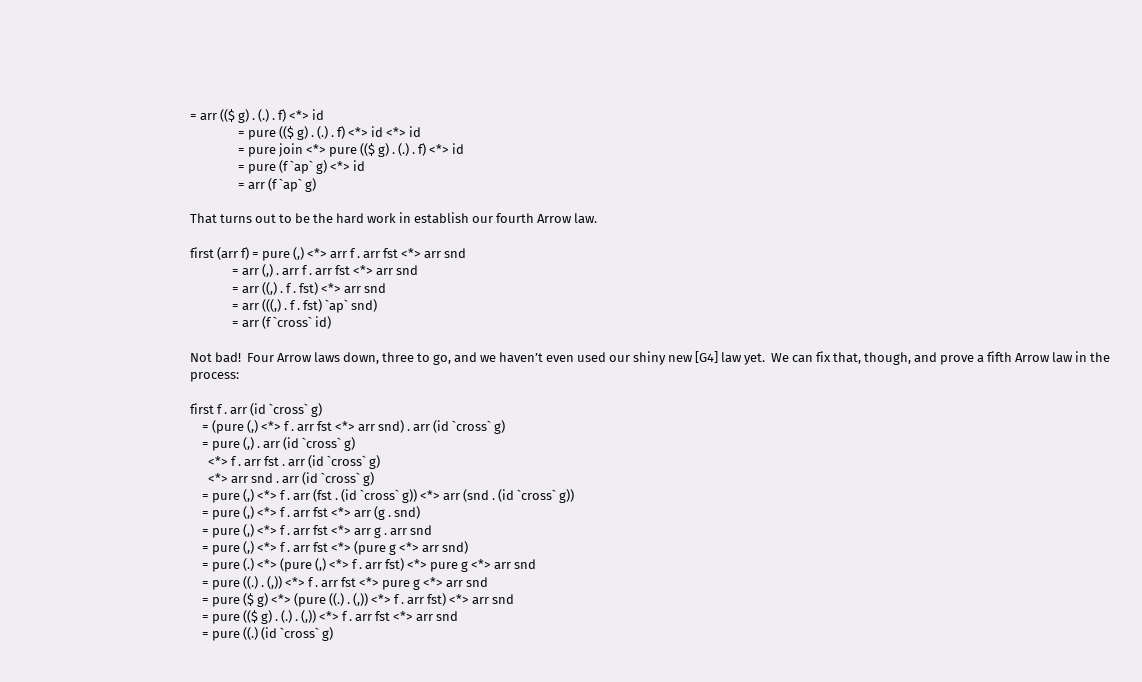= arr (($ g) . (.) . f) <*> id
                = pure (($ g) . (.) . f) <*> id <*> id
                = pure join <*> pure (($ g) . (.) . f) <*> id
                = pure (f `ap` g) <*> id
                = arr (f `ap` g)

That turns out to be the hard work in establish our fourth Arrow law.

first (arr f) = pure (,) <*> arr f . arr fst <*> arr snd
              = arr (,) . arr f . arr fst <*> arr snd
              = arr ((,) . f . fst) <*> arr snd
              = arr (((,) . f . fst) `ap` snd)
              = arr (f `cross` id)

Not bad!  Four Arrow laws down, three to go, and we haven’t even used our shiny new [G4] law yet.  We can fix that, though, and prove a fifth Arrow law in the process:

first f . arr (id `cross` g)
    = (pure (,) <*> f . arr fst <*> arr snd) . arr (id `cross` g)
    = pure (,) . arr (id `cross` g)
      <*> f . arr fst . arr (id `cross` g)
      <*> arr snd . arr (id `cross` g)
    = pure (,) <*> f . arr (fst . (id `cross` g)) <*> arr (snd . (id `cross` g))
    = pure (,) <*> f . arr fst <*> arr (g . snd)
    = pure (,) <*> f . arr fst <*> arr g . arr snd
    = pure (,) <*> f . arr fst <*> (pure g <*> arr snd)
    = pure (.) <*> (pure (,) <*> f . arr fst) <*> pure g <*> arr snd
    = pure ((.) . (,)) <*> f . arr fst <*> pure g <*> arr snd
    = pure ($ g) <*> (pure ((.) . (,)) <*> f . arr fst) <*> arr snd
    = pure (($ g) . (.) . (,)) <*> f . arr fst <*> arr snd
    = pure ((.) (id `cross` g)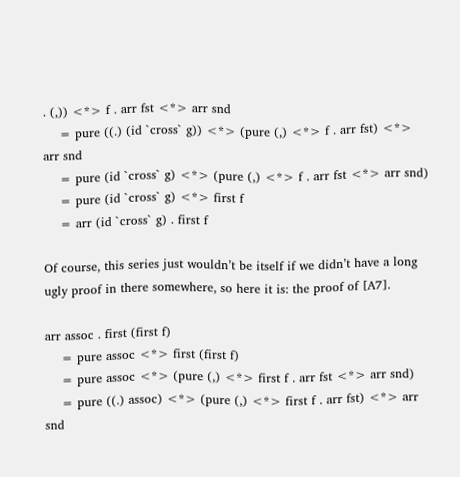. (,)) <*> f . arr fst <*> arr snd
    = pure ((.) (id `cross` g)) <*> (pure (,) <*> f . arr fst) <*> arr snd
    = pure (id `cross` g) <*> (pure (,) <*> f . arr fst <*> arr snd)
    = pure (id `cross` g) <*> first f
    = arr (id `cross` g) . first f

Of course, this series just wouldn’t be itself if we didn’t have a long ugly proof in there somewhere, so here it is: the proof of [A7].

arr assoc . first (first f)
    = pure assoc <*> first (first f)
    = pure assoc <*> (pure (,) <*> first f . arr fst <*> arr snd)
    = pure ((.) assoc) <*> (pure (,) <*> first f . arr fst) <*> arr snd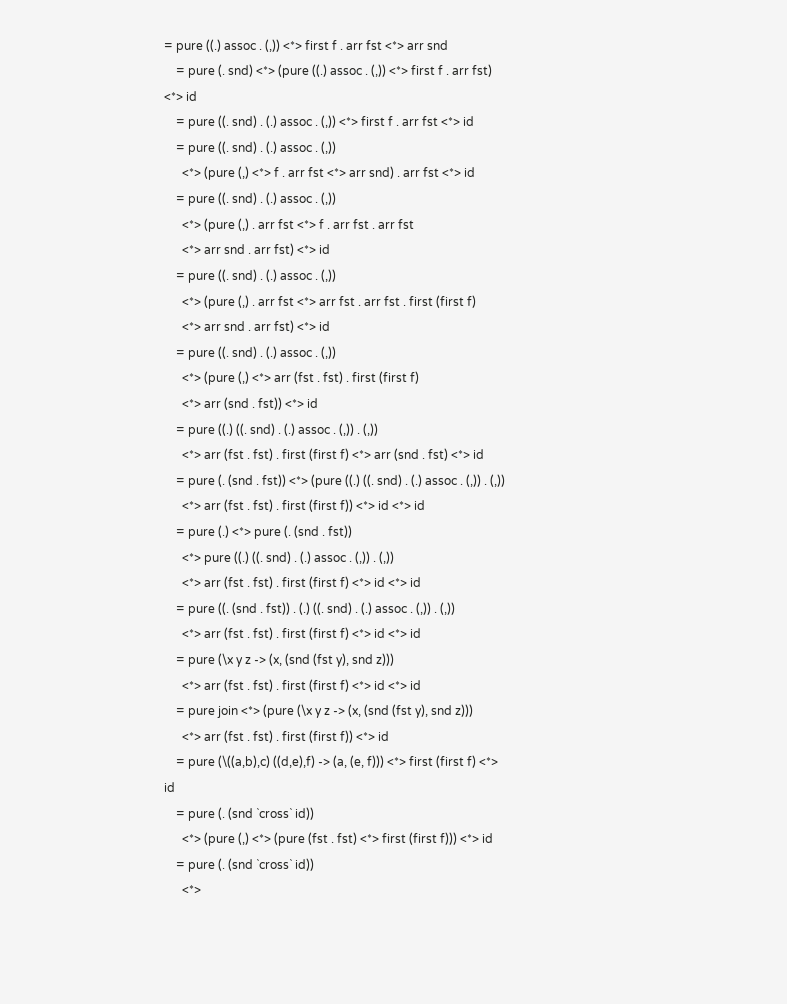= pure ((.) assoc . (,)) <*> first f . arr fst <*> arr snd
    = pure (. snd) <*> (pure ((.) assoc . (,)) <*> first f . arr fst) <*> id
    = pure ((. snd) . (.) assoc . (,)) <*> first f . arr fst <*> id
    = pure ((. snd) . (.) assoc . (,))
      <*> (pure (,) <*> f . arr fst <*> arr snd) . arr fst <*> id
    = pure ((. snd) . (.) assoc . (,))
      <*> (pure (,) . arr fst <*> f . arr fst . arr fst
      <*> arr snd . arr fst) <*> id
    = pure ((. snd) . (.) assoc . (,))
      <*> (pure (,) . arr fst <*> arr fst . arr fst . first (first f)
      <*> arr snd . arr fst) <*> id
    = pure ((. snd) . (.) assoc . (,))
      <*> (pure (,) <*> arr (fst . fst) . first (first f)
      <*> arr (snd . fst)) <*> id
    = pure ((.) ((. snd) . (.) assoc . (,)) . (,))
      <*> arr (fst . fst) . first (first f) <*> arr (snd . fst) <*> id
    = pure (. (snd . fst)) <*> (pure ((.) ((. snd) . (.) assoc . (,)) . (,))
      <*> arr (fst . fst) . first (first f)) <*> id <*> id
    = pure (.) <*> pure (. (snd . fst))
      <*> pure ((.) ((. snd) . (.) assoc . (,)) . (,))
      <*> arr (fst . fst) . first (first f) <*> id <*> id
    = pure ((. (snd . fst)) . (.) ((. snd) . (.) assoc . (,)) . (,))
      <*> arr (fst . fst) . first (first f) <*> id <*> id
    = pure (\x y z -> (x, (snd (fst y), snd z)))
      <*> arr (fst . fst) . first (first f) <*> id <*> id
    = pure join <*> (pure (\x y z -> (x, (snd (fst y), snd z)))
      <*> arr (fst . fst) . first (first f)) <*> id
    = pure (\((a,b),c) ((d,e),f) -> (a, (e, f))) <*> first (first f) <*> id
    = pure (. (snd `cross` id))
      <*> (pure (,) <*> (pure (fst . fst) <*> first (first f))) <*> id
    = pure (. (snd `cross` id))
      <*>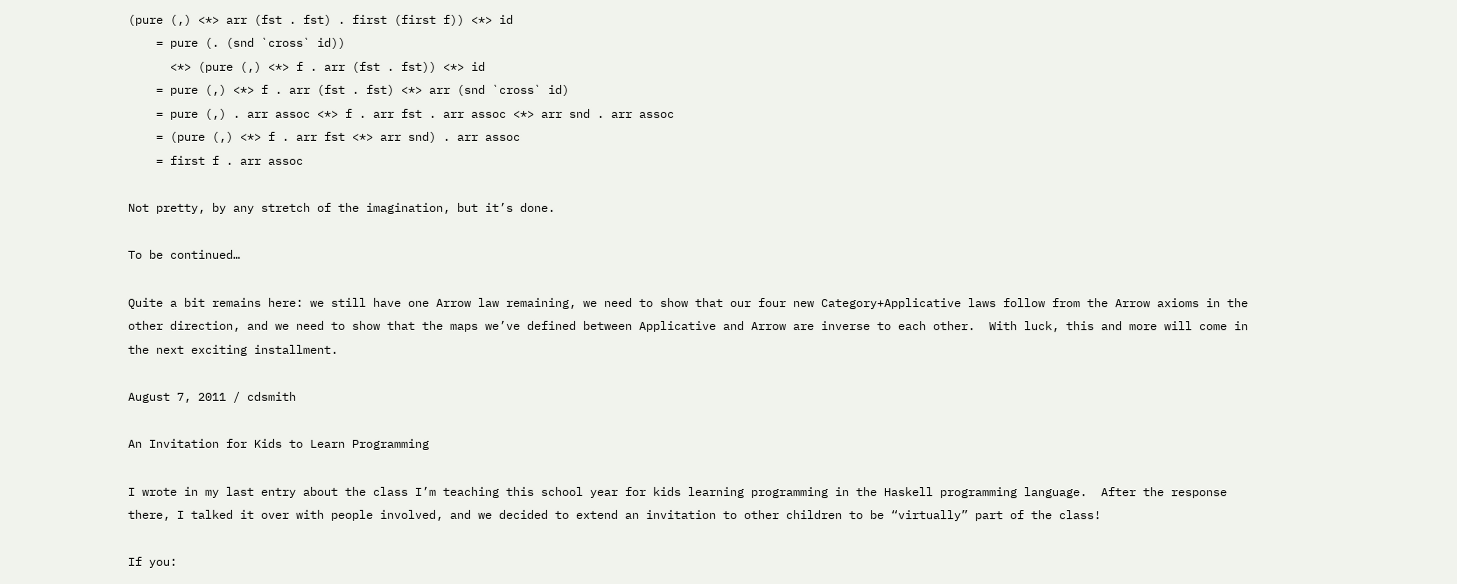(pure (,) <*> arr (fst . fst) . first (first f)) <*> id
    = pure (. (snd `cross` id))
      <*> (pure (,) <*> f . arr (fst . fst)) <*> id
    = pure (,) <*> f . arr (fst . fst) <*> arr (snd `cross` id)
    = pure (,) . arr assoc <*> f . arr fst . arr assoc <*> arr snd . arr assoc
    = (pure (,) <*> f . arr fst <*> arr snd) . arr assoc
    = first f . arr assoc

Not pretty, by any stretch of the imagination, but it’s done.

To be continued…

Quite a bit remains here: we still have one Arrow law remaining, we need to show that our four new Category+Applicative laws follow from the Arrow axioms in the other direction, and we need to show that the maps we’ve defined between Applicative and Arrow are inverse to each other.  With luck, this and more will come in the next exciting installment.

August 7, 2011 / cdsmith

An Invitation for Kids to Learn Programming

I wrote in my last entry about the class I’m teaching this school year for kids learning programming in the Haskell programming language.  After the response there, I talked it over with people involved, and we decided to extend an invitation to other children to be “virtually” part of the class!

If you: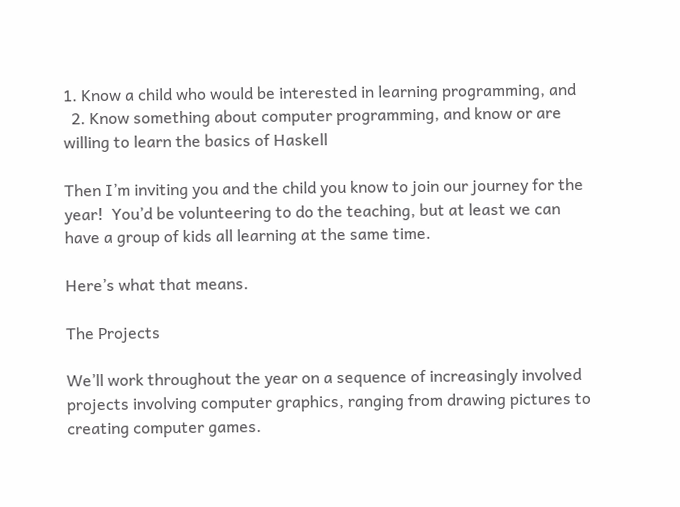1. Know a child who would be interested in learning programming, and
  2. Know something about computer programming, and know or are willing to learn the basics of Haskell

Then I’m inviting you and the child you know to join our journey for the year!  You’d be volunteering to do the teaching, but at least we can have a group of kids all learning at the same time.

Here’s what that means.

The Projects

We’ll work throughout the year on a sequence of increasingly involved projects involving computer graphics, ranging from drawing pictures to creating computer games.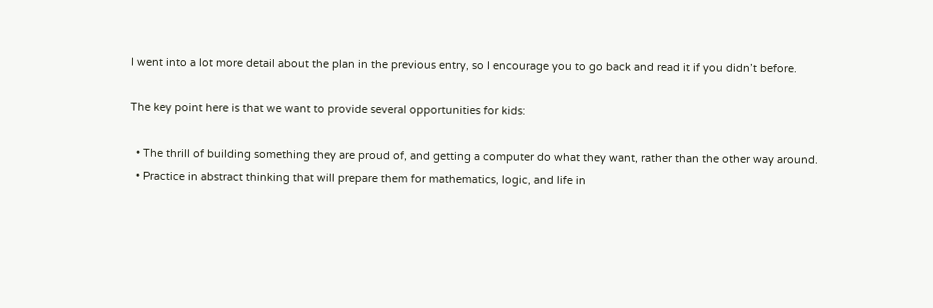I went into a lot more detail about the plan in the previous entry, so I encourage you to go back and read it if you didn’t before.

The key point here is that we want to provide several opportunities for kids:

  • The thrill of building something they are proud of, and getting a computer do what they want, rather than the other way around.
  • Practice in abstract thinking that will prepare them for mathematics, logic, and life in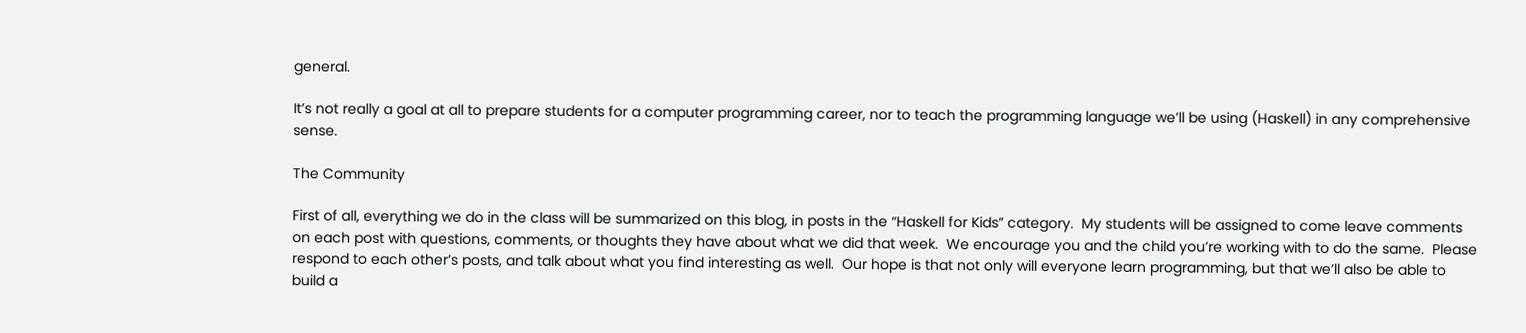general.

It’s not really a goal at all to prepare students for a computer programming career, nor to teach the programming language we’ll be using (Haskell) in any comprehensive sense.

The Community

First of all, everything we do in the class will be summarized on this blog, in posts in the “Haskell for Kids” category.  My students will be assigned to come leave comments on each post with questions, comments, or thoughts they have about what we did that week.  We encourage you and the child you’re working with to do the same.  Please respond to each other’s posts, and talk about what you find interesting as well.  Our hope is that not only will everyone learn programming, but that we’ll also be able to build a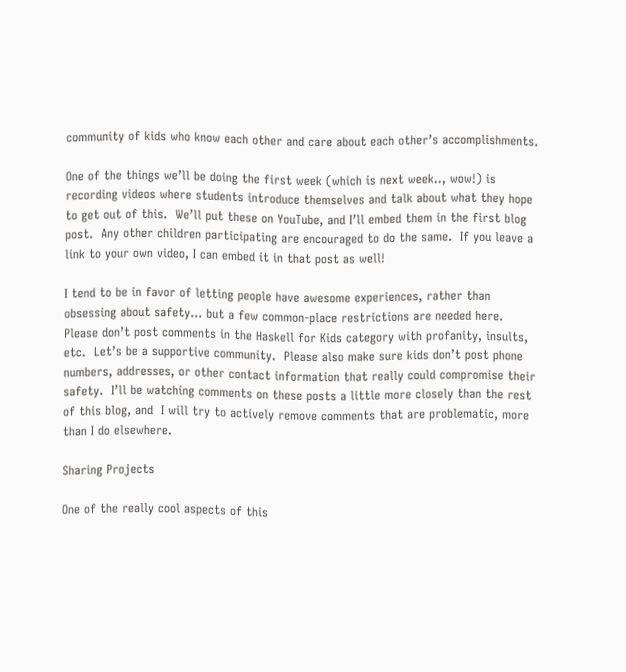community of kids who know each other and care about each other’s accomplishments.

One of the things we’ll be doing the first week (which is next week.., wow!) is recording videos where students introduce themselves and talk about what they hope to get out of this.  We’ll put these on YouTube, and I’ll embed them in the first blog post.  Any other children participating are encouraged to do the same.  If you leave a link to your own video, I can embed it in that post as well!

I tend to be in favor of letting people have awesome experiences, rather than obsessing about safety… but a few common-place restrictions are needed here.  Please don’t post comments in the Haskell for Kids category with profanity, insults, etc.  Let’s be a supportive community.  Please also make sure kids don’t post phone numbers, addresses, or other contact information that really could compromise their safety.  I’ll be watching comments on these posts a little more closely than the rest of this blog, and  I will try to actively remove comments that are problematic, more than I do elsewhere.

Sharing Projects

One of the really cool aspects of this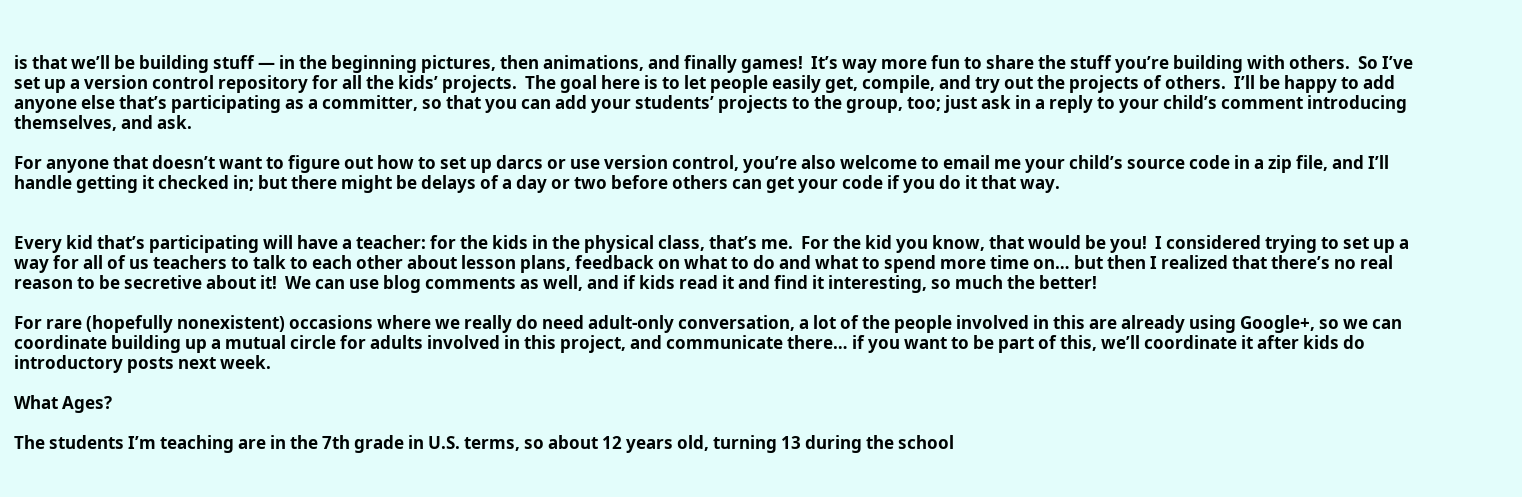is that we’ll be building stuff — in the beginning pictures, then animations, and finally games!  It’s way more fun to share the stuff you’re building with others.  So I’ve set up a version control repository for all the kids’ projects.  The goal here is to let people easily get, compile, and try out the projects of others.  I’ll be happy to add anyone else that’s participating as a committer, so that you can add your students’ projects to the group, too; just ask in a reply to your child’s comment introducing themselves, and ask.

For anyone that doesn’t want to figure out how to set up darcs or use version control, you’re also welcome to email me your child’s source code in a zip file, and I’ll handle getting it checked in; but there might be delays of a day or two before others can get your code if you do it that way.


Every kid that’s participating will have a teacher: for the kids in the physical class, that’s me.  For the kid you know, that would be you!  I considered trying to set up a way for all of us teachers to talk to each other about lesson plans, feedback on what to do and what to spend more time on… but then I realized that there’s no real reason to be secretive about it!  We can use blog comments as well, and if kids read it and find it interesting, so much the better!

For rare (hopefully nonexistent) occasions where we really do need adult-only conversation, a lot of the people involved in this are already using Google+, so we can coordinate building up a mutual circle for adults involved in this project, and communicate there… if you want to be part of this, we’ll coordinate it after kids do introductory posts next week.

What Ages?

The students I’m teaching are in the 7th grade in U.S. terms, so about 12 years old, turning 13 during the school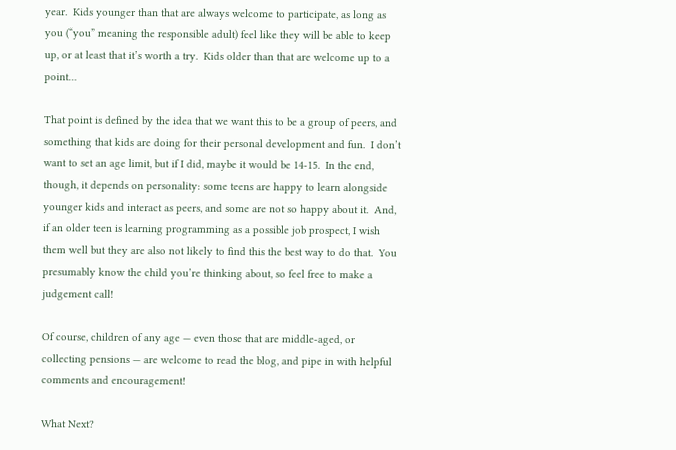year.  Kids younger than that are always welcome to participate, as long as you (“you” meaning the responsible adult) feel like they will be able to keep up, or at least that it’s worth a try.  Kids older than that are welcome up to a point…

That point is defined by the idea that we want this to be a group of peers, and something that kids are doing for their personal development and fun.  I don’t want to set an age limit, but if I did, maybe it would be 14-15.  In the end, though, it depends on personality: some teens are happy to learn alongside younger kids and interact as peers, and some are not so happy about it.  And, if an older teen is learning programming as a possible job prospect, I wish them well but they are also not likely to find this the best way to do that.  You presumably know the child you’re thinking about, so feel free to make a judgement call!

Of course, children of any age — even those that are middle-aged, or collecting pensions — are welcome to read the blog, and pipe in with helpful comments and encouragement!

What Next?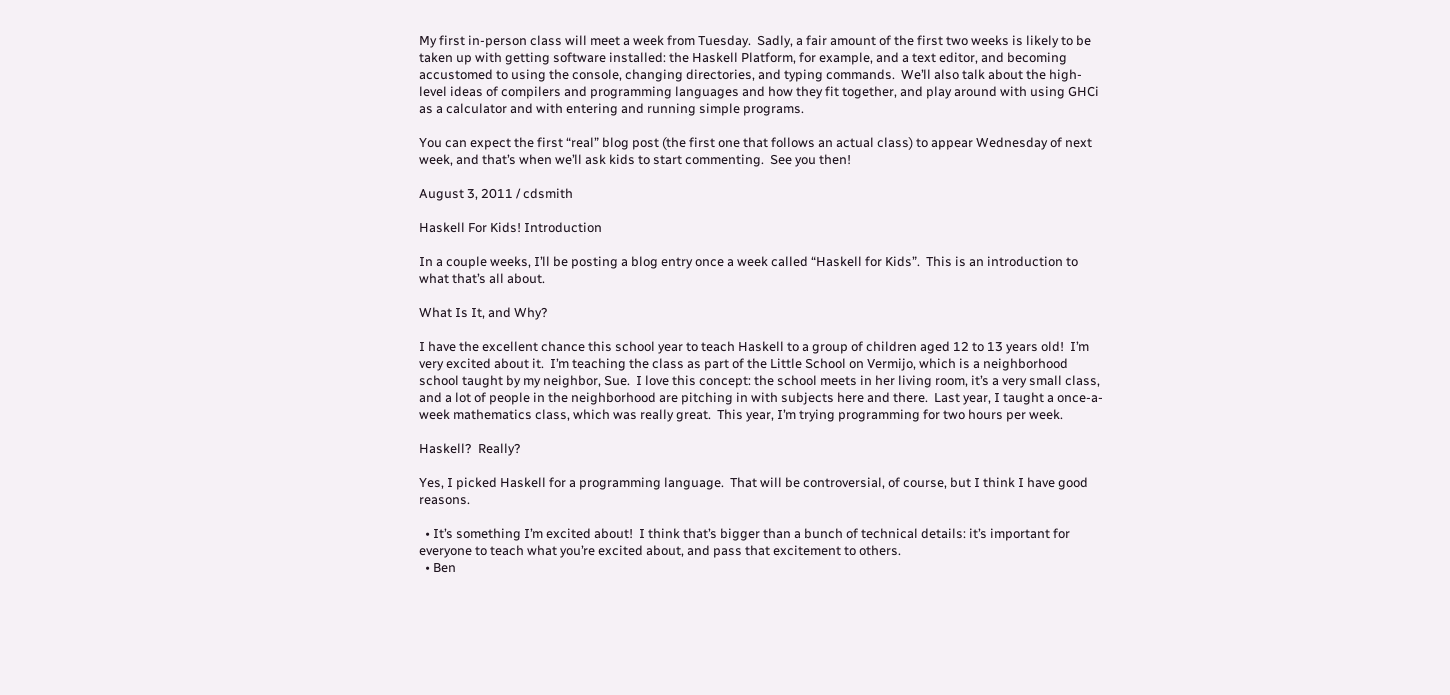My first in-person class will meet a week from Tuesday.  Sadly, a fair amount of the first two weeks is likely to be taken up with getting software installed: the Haskell Platform, for example, and a text editor, and becoming accustomed to using the console, changing directories, and typing commands.  We’ll also talk about the high-level ideas of compilers and programming languages and how they fit together, and play around with using GHCi as a calculator and with entering and running simple programs.

You can expect the first “real” blog post (the first one that follows an actual class) to appear Wednesday of next week, and that’s when we’ll ask kids to start commenting.  See you then!

August 3, 2011 / cdsmith

Haskell For Kids! Introduction

In a couple weeks, I’ll be posting a blog entry once a week called “Haskell for Kids”.  This is an introduction to what that’s all about.

What Is It, and Why?

I have the excellent chance this school year to teach Haskell to a group of children aged 12 to 13 years old!  I’m very excited about it.  I’m teaching the class as part of the Little School on Vermijo, which is a neighborhood school taught by my neighbor, Sue.  I love this concept: the school meets in her living room, it’s a very small class, and a lot of people in the neighborhood are pitching in with subjects here and there.  Last year, I taught a once-a-week mathematics class, which was really great.  This year, I’m trying programming for two hours per week.

Haskell?  Really?

Yes, I picked Haskell for a programming language.  That will be controversial, of course, but I think I have good reasons.

  • It’s something I’m excited about!  I think that’s bigger than a bunch of technical details: it’s important for everyone to teach what you’re excited about, and pass that excitement to others.
  • Ben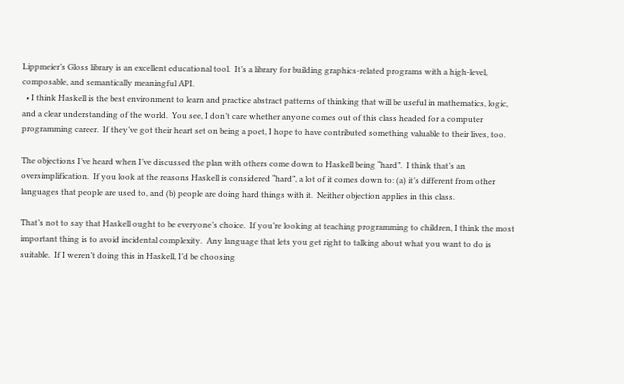Lippmeier’s Gloss library is an excellent educational tool.  It’s a library for building graphics-related programs with a high-level, composable, and semantically meaningful API.
  • I think Haskell is the best environment to learn and practice abstract patterns of thinking that will be useful in mathematics, logic, and a clear understanding of the world.  You see, I don’t care whether anyone comes out of this class headed for a computer programming career.  If they’ve got their heart set on being a poet, I hope to have contributed something valuable to their lives, too.

The objections I’ve heard when I’ve discussed the plan with others come down to Haskell being “hard”.  I think that’s an oversimplification.  If you look at the reasons Haskell is considered “hard”, a lot of it comes down to: (a) it’s different from other languages that people are used to, and (b) people are doing hard things with it.  Neither objection applies in this class.

That’s not to say that Haskell ought to be everyone’s choice.  If you’re looking at teaching programming to children, I think the most important thing is to avoid incidental complexity.  Any language that lets you get right to talking about what you want to do is suitable.  If I weren’t doing this in Haskell, I’d be choosing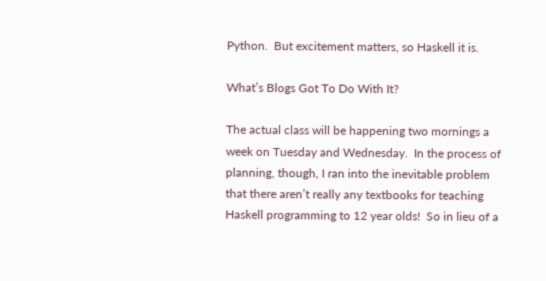Python.  But excitement matters, so Haskell it is.

What’s Blogs Got To Do With It?

The actual class will be happening two mornings a week on Tuesday and Wednesday.  In the process of planning, though, I ran into the inevitable problem that there aren’t really any textbooks for teaching Haskell programming to 12 year olds!  So in lieu of a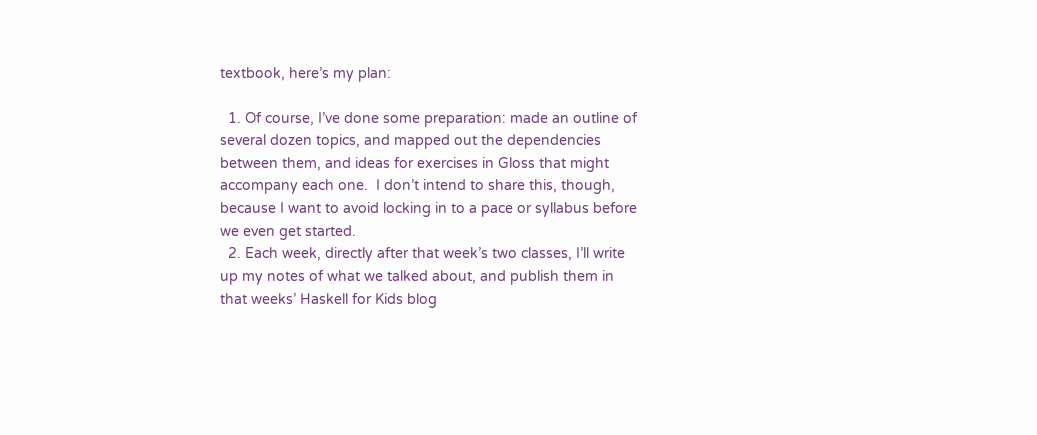textbook, here’s my plan:

  1. Of course, I’ve done some preparation: made an outline of several dozen topics, and mapped out the dependencies between them, and ideas for exercises in Gloss that might accompany each one.  I don’t intend to share this, though, because I want to avoid locking in to a pace or syllabus before we even get started.
  2. Each week, directly after that week’s two classes, I’ll write up my notes of what we talked about, and publish them in that weeks’ Haskell for Kids blog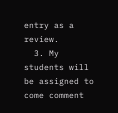entry as a review.
  3. My students will be assigned to come comment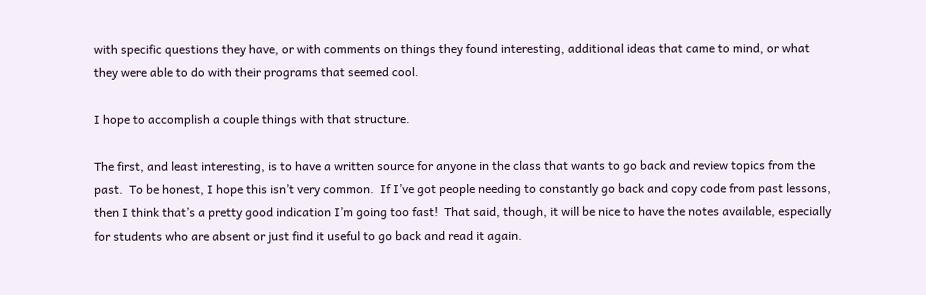with specific questions they have, or with comments on things they found interesting, additional ideas that came to mind, or what they were able to do with their programs that seemed cool.

I hope to accomplish a couple things with that structure.

The first, and least interesting, is to have a written source for anyone in the class that wants to go back and review topics from the past.  To be honest, I hope this isn’t very common.  If I’ve got people needing to constantly go back and copy code from past lessons, then I think that’s a pretty good indication I’m going too fast!  That said, though, it will be nice to have the notes available, especially for students who are absent or just find it useful to go back and read it again.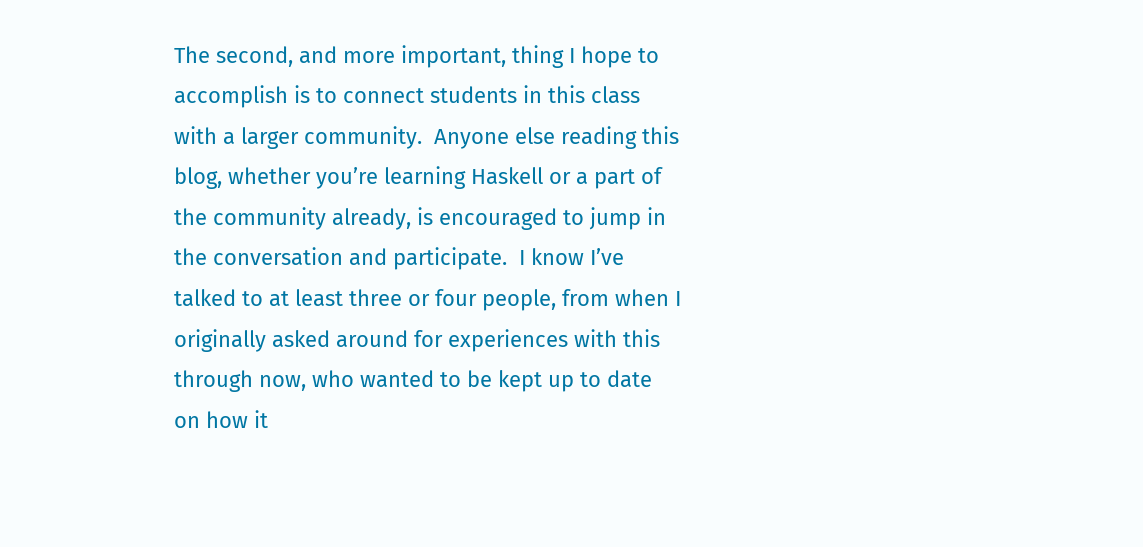The second, and more important, thing I hope to accomplish is to connect students in this class with a larger community.  Anyone else reading this blog, whether you’re learning Haskell or a part of the community already, is encouraged to jump in the conversation and participate.  I know I’ve talked to at least three or four people, from when I originally asked around for experiences with this through now, who wanted to be kept up to date on how it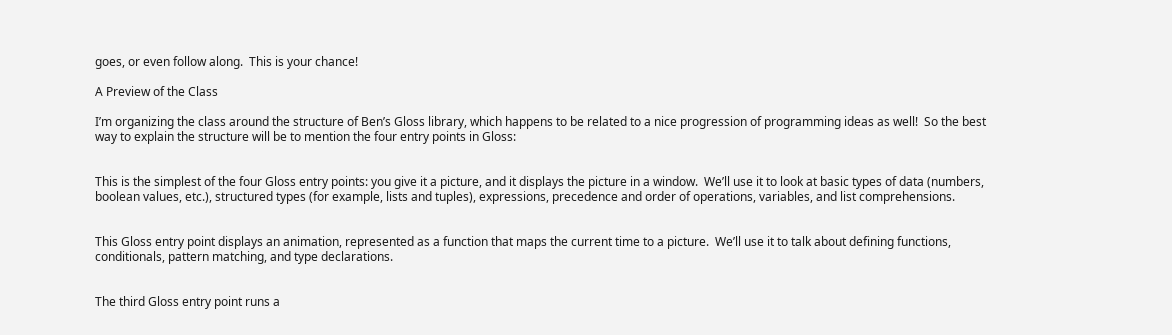goes, or even follow along.  This is your chance!

A Preview of the Class

I’m organizing the class around the structure of Ben’s Gloss library, which happens to be related to a nice progression of programming ideas as well!  So the best way to explain the structure will be to mention the four entry points in Gloss:


This is the simplest of the four Gloss entry points: you give it a picture, and it displays the picture in a window.  We’ll use it to look at basic types of data (numbers, boolean values, etc.), structured types (for example, lists and tuples), expressions, precedence and order of operations, variables, and list comprehensions.


This Gloss entry point displays an animation, represented as a function that maps the current time to a picture.  We’ll use it to talk about defining functions, conditionals, pattern matching, and type declarations.


The third Gloss entry point runs a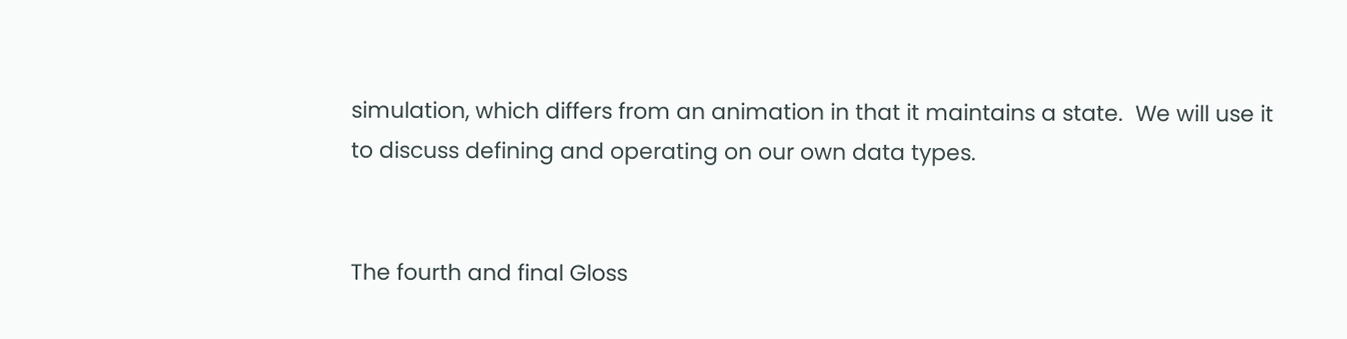simulation, which differs from an animation in that it maintains a state.  We will use it to discuss defining and operating on our own data types.


The fourth and final Gloss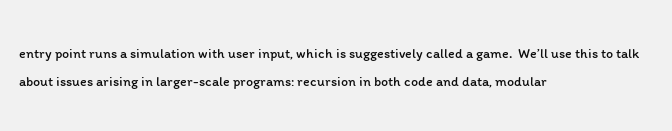entry point runs a simulation with user input, which is suggestively called a game.  We’ll use this to talk about issues arising in larger-scale programs: recursion in both code and data, modular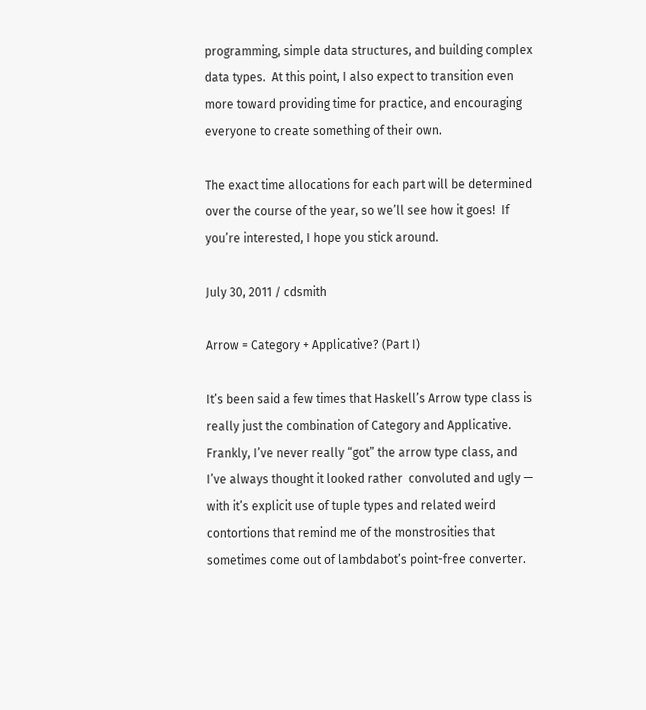programming, simple data structures, and building complex data types.  At this point, I also expect to transition even more toward providing time for practice, and encouraging everyone to create something of their own.

The exact time allocations for each part will be determined over the course of the year, so we’ll see how it goes!  If you’re interested, I hope you stick around.

July 30, 2011 / cdsmith

Arrow = Category + Applicative? (Part I)

It’s been said a few times that Haskell’s Arrow type class is really just the combination of Category and Applicative.  Frankly, I’ve never really “got” the arrow type class, and I’ve always thought it looked rather  convoluted and ugly — with it’s explicit use of tuple types and related weird contortions that remind me of the monstrosities that sometimes come out of lambdabot’s point-free converter.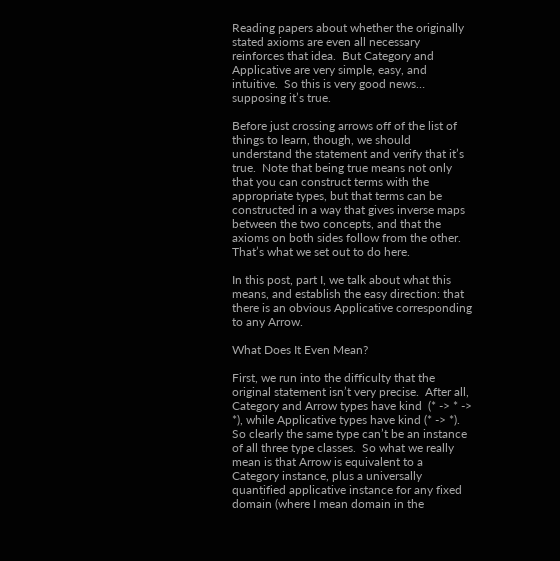Reading papers about whether the originally stated axioms are even all necessary reinforces that idea.  But Category and Applicative are very simple, easy, and intuitive.  So this is very good news… supposing it’s true.

Before just crossing arrows off of the list of things to learn, though, we should understand the statement and verify that it’s true.  Note that being true means not only that you can construct terms with the appropriate types, but that terms can be constructed in a way that gives inverse maps between the two concepts, and that the axioms on both sides follow from the other.  That’s what we set out to do here.

In this post, part I, we talk about what this means, and establish the easy direction: that there is an obvious Applicative corresponding to any Arrow.

What Does It Even Mean?

First, we run into the difficulty that the original statement isn’t very precise.  After all, Category and Arrow types have kind  (* -> * -> *), while Applicative types have kind (* -> *).  So clearly the same type can’t be an instance of all three type classes.  So what we really mean is that Arrow is equivalent to a Category instance, plus a universally quantified applicative instance for any fixed domain (where I mean domain in the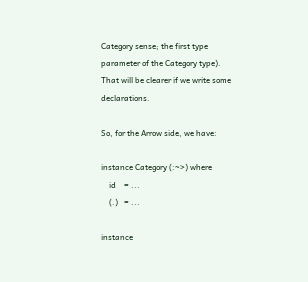Category sense; the first type parameter of the Category type).  That will be clearer if we write some declarations.

So, for the Arrow side, we have:

instance Category (:~>) where
    id    = ...
    (.)   = ...

instance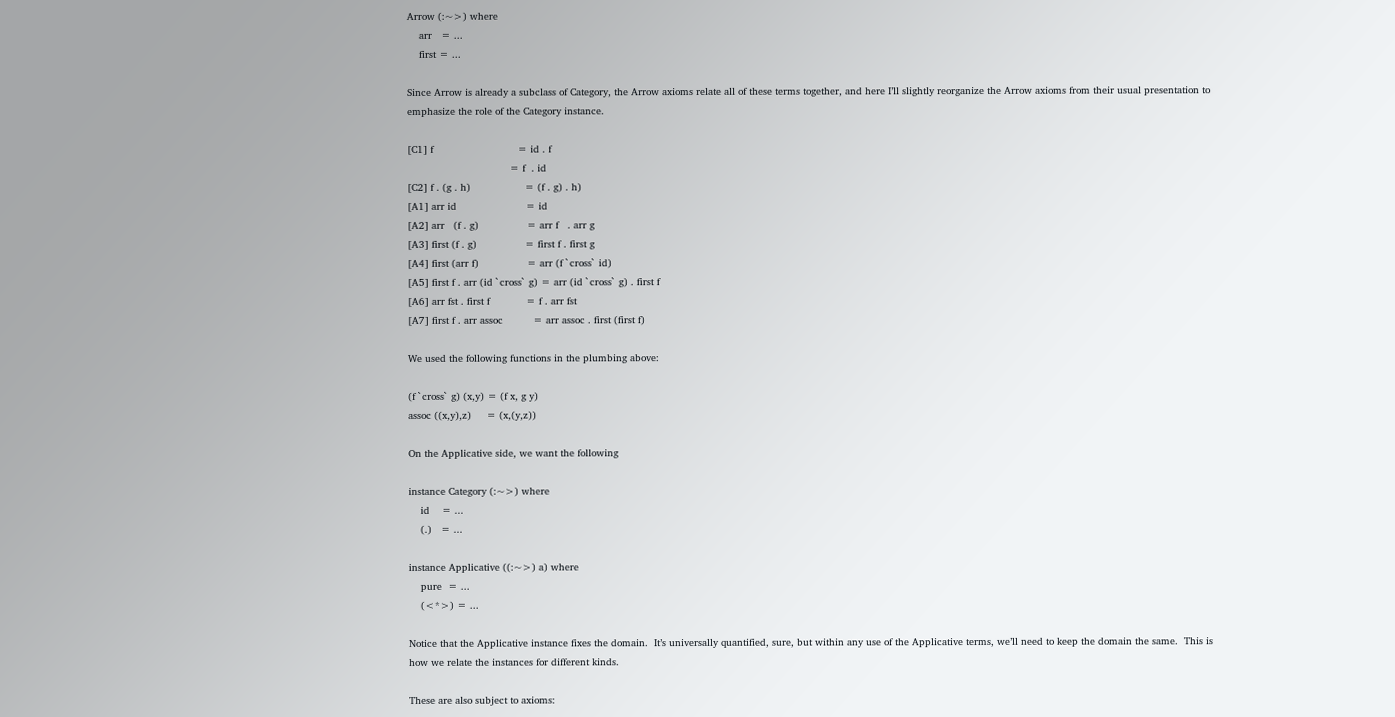Arrow (:~>) where
    arr   = ...
    first = ...

Since Arrow is already a subclass of Category, the Arrow axioms relate all of these terms together, and here I’ll slightly reorganize the Arrow axioms from their usual presentation to emphasize the role of the Category instance.

[C1] f                            = id . f
                                  = f  . id
[C2] f . (g . h)                  = (f . g) . h)
[A1] arr id                       = id
[A2] arr   (f . g)                = arr f   . arr g
[A3] first (f . g)                = first f . first g
[A4] first (arr f)                = arr (f `cross` id)
[A5] first f . arr (id `cross` g) = arr (id `cross` g) . first f
[A6] arr fst . first f            = f . arr fst
[A7] first f . arr assoc          = arr assoc . first (first f)

We used the following functions in the plumbing above:

(f `cross` g) (x,y) = (f x, g y)
assoc ((x,y),z)     = (x,(y,z))

On the Applicative side, we want the following

instance Category (:~>) where
    id    = ...
    (.)   = ...

instance Applicative ((:~>) a) where
    pure  = ...
    (<*>) = ...

Notice that the Applicative instance fixes the domain.  It’s universally quantified, sure, but within any use of the Applicative terms, we’ll need to keep the domain the same.  This is how we relate the instances for different kinds.

These are also subject to axioms: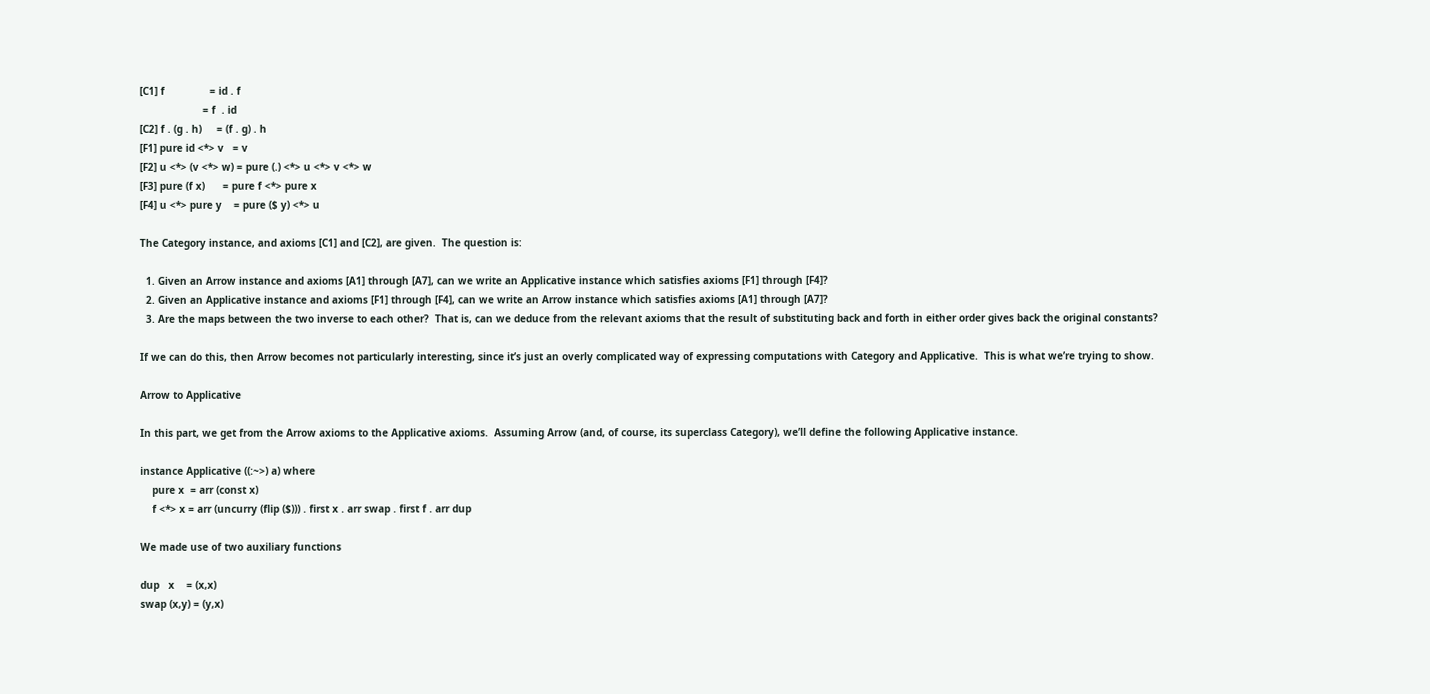[C1] f               = id . f
                     = f  . id
[C2] f . (g . h)     = (f . g) . h
[F1] pure id <*> v   = v
[F2] u <*> (v <*> w) = pure (.) <*> u <*> v <*> w
[F3] pure (f x)      = pure f <*> pure x
[F4] u <*> pure y    = pure ($ y) <*> u

The Category instance, and axioms [C1] and [C2], are given.  The question is:

  1. Given an Arrow instance and axioms [A1] through [A7], can we write an Applicative instance which satisfies axioms [F1] through [F4]?
  2. Given an Applicative instance and axioms [F1] through [F4], can we write an Arrow instance which satisfies axioms [A1] through [A7]?
  3. Are the maps between the two inverse to each other?  That is, can we deduce from the relevant axioms that the result of substituting back and forth in either order gives back the original constants?

If we can do this, then Arrow becomes not particularly interesting, since it’s just an overly complicated way of expressing computations with Category and Applicative.  This is what we’re trying to show.

Arrow to Applicative

In this part, we get from the Arrow axioms to the Applicative axioms.  Assuming Arrow (and, of course, its superclass Category), we’ll define the following Applicative instance.

instance Applicative ((:~>) a) where
    pure x  = arr (const x)
    f <*> x = arr (uncurry (flip ($))) . first x . arr swap . first f . arr dup

We made use of two auxiliary functions

dup   x    = (x,x)
swap (x,y) = (y,x)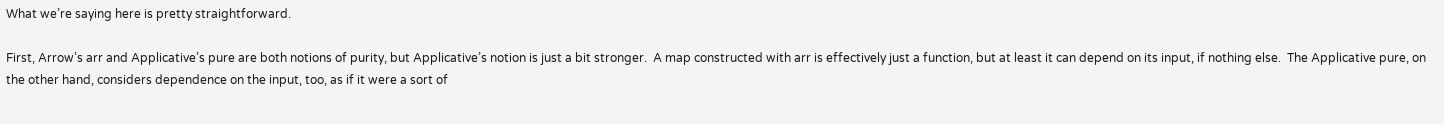What we’re saying here is pretty straightforward.

First, Arrow’s arr and Applicative’s pure are both notions of purity, but Applicative’s notion is just a bit stronger.  A map constructed with arr is effectively just a function, but at least it can depend on its input, if nothing else.  The Applicative pure, on the other hand, considers dependence on the input, too, as if it were a sort of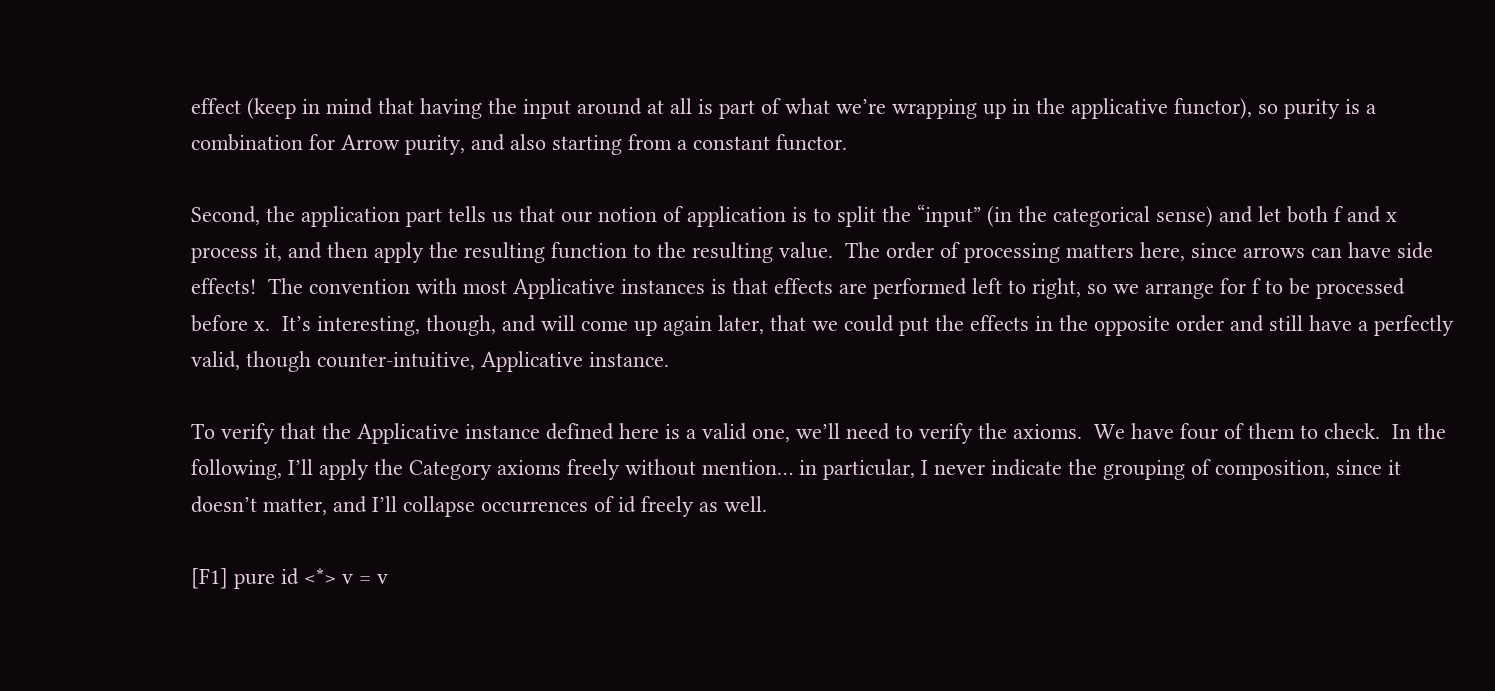effect (keep in mind that having the input around at all is part of what we’re wrapping up in the applicative functor), so purity is a combination for Arrow purity, and also starting from a constant functor.

Second, the application part tells us that our notion of application is to split the “input” (in the categorical sense) and let both f and x process it, and then apply the resulting function to the resulting value.  The order of processing matters here, since arrows can have side effects!  The convention with most Applicative instances is that effects are performed left to right, so we arrange for f to be processed before x.  It’s interesting, though, and will come up again later, that we could put the effects in the opposite order and still have a perfectly valid, though counter-intuitive, Applicative instance.

To verify that the Applicative instance defined here is a valid one, we’ll need to verify the axioms.  We have four of them to check.  In the following, I’ll apply the Category axioms freely without mention… in particular, I never indicate the grouping of composition, since it doesn’t matter, and I’ll collapse occurrences of id freely as well.

[F1] pure id <*> v = v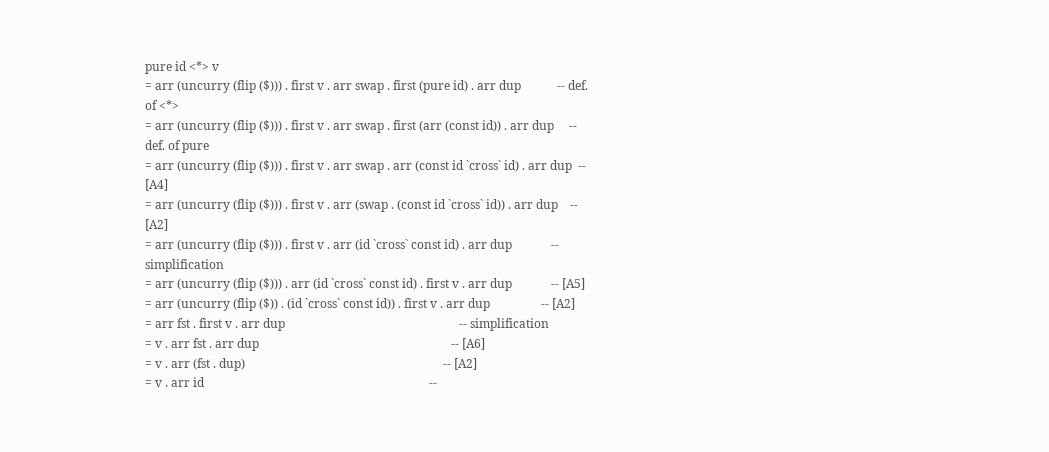pure id <*> v
= arr (uncurry (flip ($))) . first v . arr swap . first (pure id) . arr dup            -- def. of <*>
= arr (uncurry (flip ($))) . first v . arr swap . first (arr (const id)) . arr dup     -- def. of pure
= arr (uncurry (flip ($))) . first v . arr swap . arr (const id `cross` id) . arr dup  -- [A4]
= arr (uncurry (flip ($))) . first v . arr (swap . (const id `cross` id)) . arr dup    -- [A2]
= arr (uncurry (flip ($))) . first v . arr (id `cross` const id) . arr dup             -- simplification
= arr (uncurry (flip ($))) . arr (id `cross` const id) . first v . arr dup             -- [A5]
= arr (uncurry (flip ($)) . (id `cross` const id)) . first v . arr dup                 -- [A2]
= arr fst . first v . arr dup                                                          -- simplification
= v . arr fst . arr dup                                                                -- [A6]
= v . arr (fst . dup)                                                                  -- [A2]
= v . arr id                                                                           --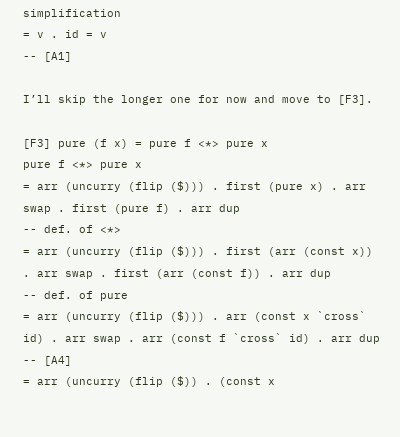simplification
= v . id = v                                                                           -- [A1]

I’ll skip the longer one for now and move to [F3].

[F3] pure (f x) = pure f <*> pure x
pure f <*> pure x
= arr (uncurry (flip ($))) . first (pure x) . arr swap . first (pure f) . arr dup                     -- def. of <*>
= arr (uncurry (flip ($))) . first (arr (const x)) . arr swap . first (arr (const f)) . arr dup       -- def. of pure
= arr (uncurry (flip ($))) . arr (const x `cross` id) . arr swap . arr (const f `cross` id) . arr dup -- [A4]
= arr (uncurry (flip ($)) . (const x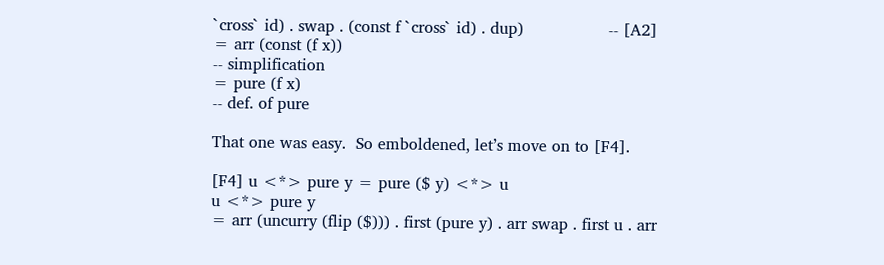`cross` id) . swap . (const f `cross` id) . dup)                 -- [A2]
= arr (const (f x))                                                                                   -- simplification
= pure (f x)                                                                                          -- def. of pure

That one was easy.  So emboldened, let’s move on to [F4].

[F4] u <*> pure y = pure ($ y) <*> u
u <*> pure y
= arr (uncurry (flip ($))) . first (pure y) . arr swap . first u . arr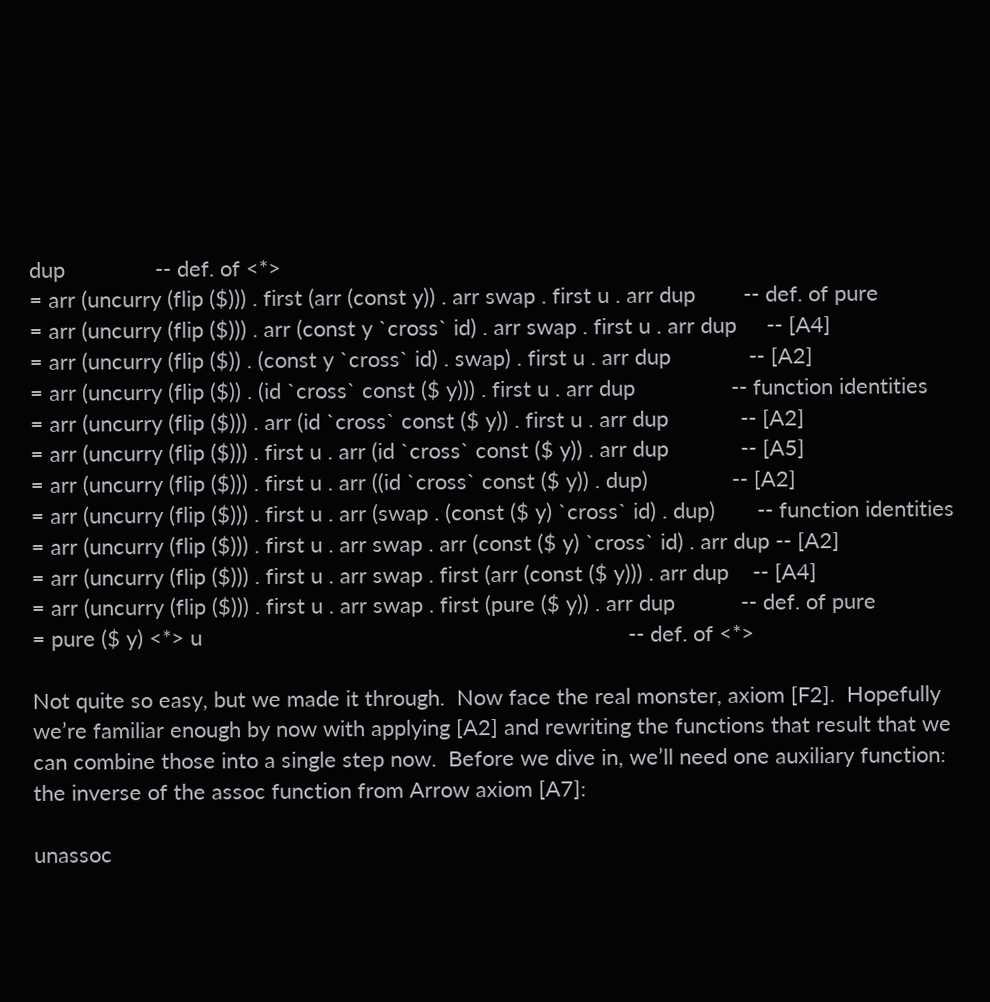dup               -- def. of <*>
= arr (uncurry (flip ($))) . first (arr (const y)) . arr swap . first u . arr dup        -- def. of pure
= arr (uncurry (flip ($))) . arr (const y `cross` id) . arr swap . first u . arr dup     -- [A4]
= arr (uncurry (flip ($)) . (const y `cross` id) . swap) . first u . arr dup             -- [A2]
= arr (uncurry (flip ($)) . (id `cross` const ($ y))) . first u . arr dup                -- function identities
= arr (uncurry (flip ($))) . arr (id `cross` const ($ y)) . first u . arr dup            -- [A2]
= arr (uncurry (flip ($))) . first u . arr (id `cross` const ($ y)) . arr dup            -- [A5]
= arr (uncurry (flip ($))) . first u . arr ((id `cross` const ($ y)) . dup)              -- [A2]
= arr (uncurry (flip ($))) . first u . arr (swap . (const ($ y) `cross` id) . dup)       -- function identities
= arr (uncurry (flip ($))) . first u . arr swap . arr (const ($ y) `cross` id) . arr dup -- [A2]
= arr (uncurry (flip ($))) . first u . arr swap . first (arr (const ($ y))) . arr dup    -- [A4]
= arr (uncurry (flip ($))) . first u . arr swap . first (pure ($ y)) . arr dup           -- def. of pure
= pure ($ y) <*> u                                                                       -- def. of <*>

Not quite so easy, but we made it through.  Now face the real monster, axiom [F2].  Hopefully we’re familiar enough by now with applying [A2] and rewriting the functions that result that we can combine those into a single step now.  Before we dive in, we’ll need one auxiliary function: the inverse of the assoc function from Arrow axiom [A7]:

unassoc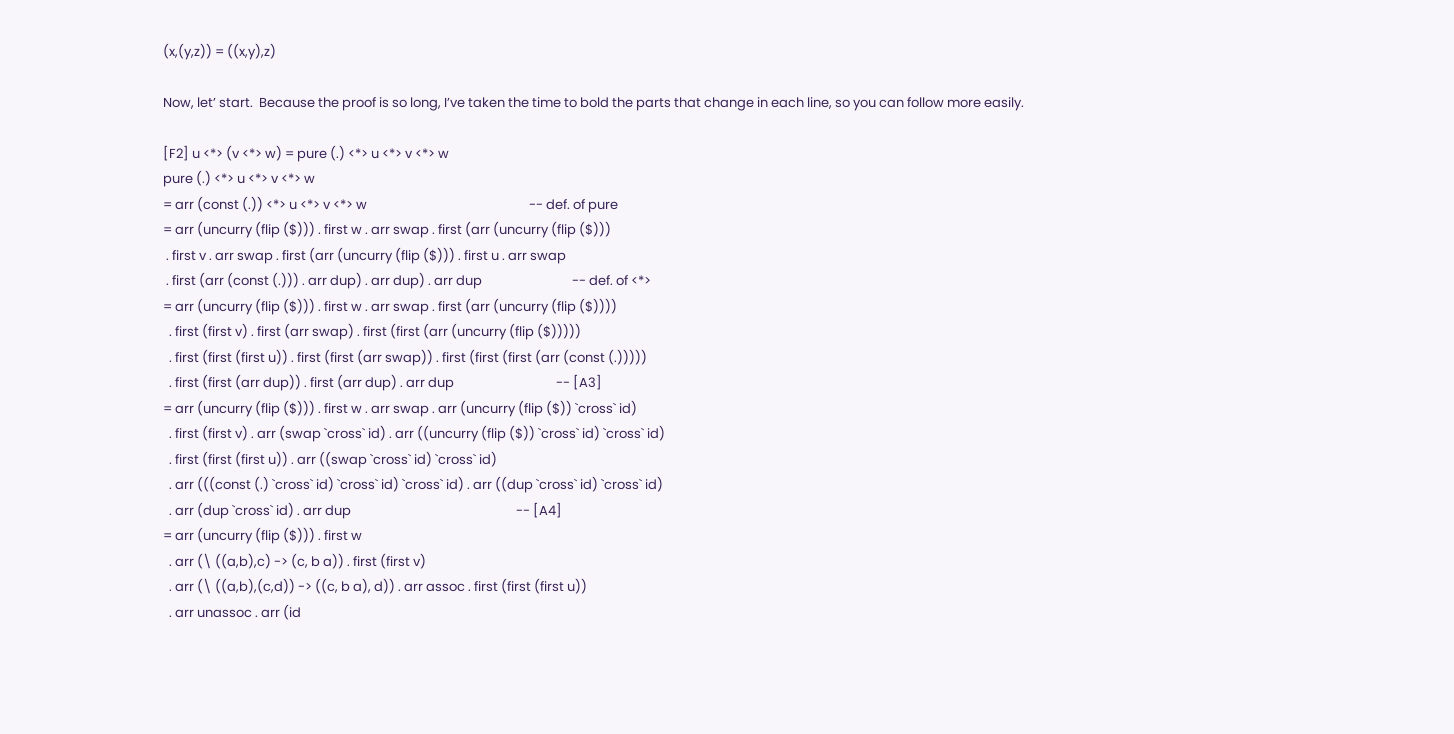(x,(y,z)) = ((x,y),z)

Now, let’ start.  Because the proof is so long, I’ve taken the time to bold the parts that change in each line, so you can follow more easily.

[F2] u <*> (v <*> w) = pure (.) <*> u <*> v <*> w
pure (.) <*> u <*> v <*> w
= arr (const (.)) <*> u <*> v <*> w                                                      -- def. of pure
= arr (uncurry (flip ($))) . first w . arr swap . first (arr (uncurry (flip ($)))
 . first v . arr swap . first (arr (uncurry (flip ($))) . first u . arr swap
 . first (arr (const (.))) . arr dup) . arr dup) . arr dup                              -- def. of <*>
= arr (uncurry (flip ($))) . first w . arr swap . first (arr (uncurry (flip ($))))
  . first (first v) . first (arr swap) . first (first (arr (uncurry (flip ($)))))
  . first (first (first u)) . first (first (arr swap)) . first (first (first (arr (const (.)))))
  . first (first (arr dup)) . first (arr dup) . arr dup                                  -- [A3]
= arr (uncurry (flip ($))) . first w . arr swap . arr (uncurry (flip ($)) `cross` id)
  . first (first v) . arr (swap `cross` id) . arr ((uncurry (flip ($)) `cross` id) `cross` id)
  . first (first (first u)) . arr ((swap `cross` id) `cross` id)
  . arr (((const (.) `cross` id) `cross` id) `cross` id) . arr ((dup `cross` id) `cross` id)
  . arr (dup `cross` id) . arr dup                                                       -- [A4]
= arr (uncurry (flip ($))) . first w
  . arr (\ ((a,b),c) -> (c, b a)) . first (first v)
  . arr (\ ((a,b),(c,d)) -> ((c, b a), d)) . arr assoc . first (first (first u))
  . arr unassoc . arr (id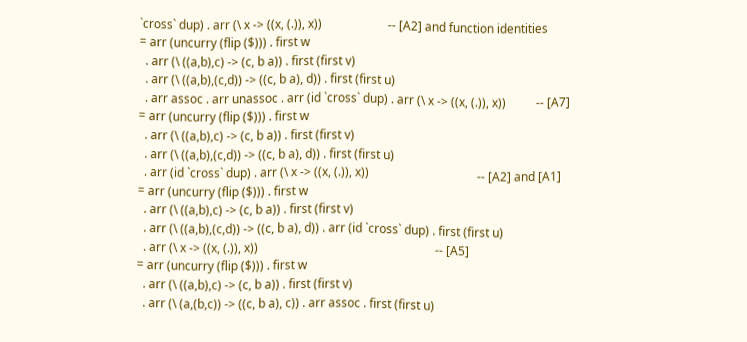`cross` dup) . arr (\ x -> ((x, (.)), x))                      -- [A2] and function identities
= arr (uncurry (flip ($))) . first w
  . arr (\ ((a,b),c) -> (c, b a)) . first (first v)
  . arr (\ ((a,b),(c,d)) -> ((c, b a), d)) . first (first u)
  . arr assoc . arr unassoc . arr (id `cross` dup) . arr (\ x -> ((x, (.)), x))          -- [A7]
= arr (uncurry (flip ($))) . first w
  . arr (\ ((a,b),c) -> (c, b a)) . first (first v)
  . arr (\ ((a,b),(c,d)) -> ((c, b a), d)) . first (first u)
  . arr (id `cross` dup) . arr (\ x -> ((x, (.)), x))                                    -- [A2] and [A1]
= arr (uncurry (flip ($))) . first w
  . arr (\ ((a,b),c) -> (c, b a)) . first (first v)
  . arr (\ ((a,b),(c,d)) -> ((c, b a), d)) . arr (id `cross` dup) . first (first u)
  . arr (\ x -> ((x, (.)), x))                                                           -- [A5]
= arr (uncurry (flip ($))) . first w
  . arr (\ ((a,b),c) -> (c, b a)) . first (first v)
  . arr (\ (a,(b,c)) -> ((c, b a), c)) . arr assoc . first (first u)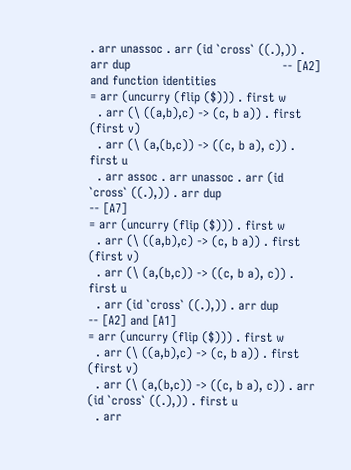. arr unassoc . arr (id `cross` ((.),)) . arr dup                                      -- [A2] and function identities
= arr (uncurry (flip ($))) . first w
  . arr (\ ((a,b),c) -> (c, b a)) . first (first v)
  . arr (\ (a,(b,c)) -> ((c, b a), c)) . first u
  . arr assoc . arr unassoc . arr (id `cross` ((.),)) . arr dup                          -- [A7]
= arr (uncurry (flip ($))) . first w
  . arr (\ ((a,b),c) -> (c, b a)) . first (first v)
  . arr (\ (a,(b,c)) -> ((c, b a), c)) . first u
  . arr (id `cross` ((.),)) . arr dup                                                    -- [A2] and [A1]
= arr (uncurry (flip ($))) . first w
  . arr (\ ((a,b),c) -> (c, b a)) . first (first v)
  . arr (\ (a,(b,c)) -> ((c, b a), c)) . arr (id `cross` ((.),)) . first u
  . arr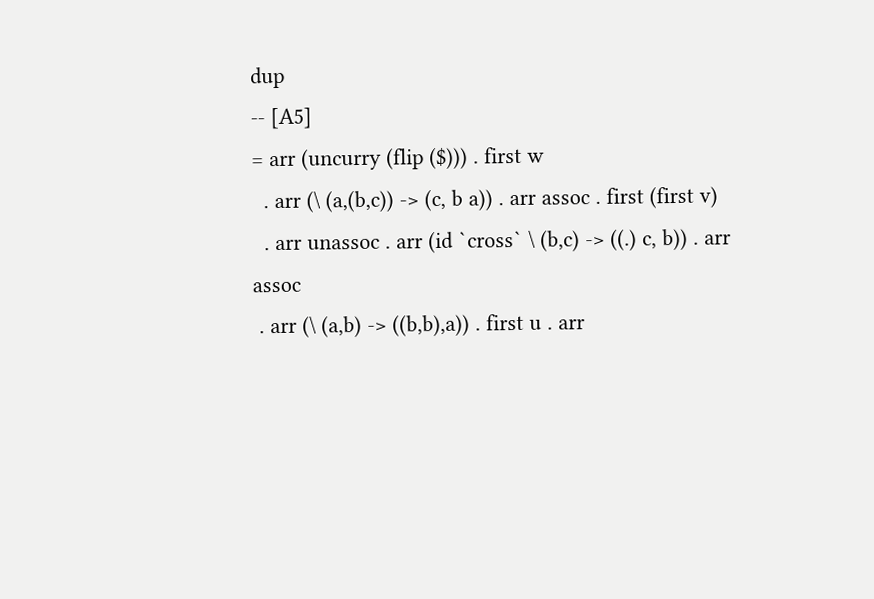dup                                                                              -- [A5]
= arr (uncurry (flip ($))) . first w
  . arr (\ (a,(b,c)) -> (c, b a)) . arr assoc . first (first v)
  . arr unassoc . arr (id `cross` \ (b,c) -> ((.) c, b)) . arr assoc
 . arr (\ (a,b) -> ((b,b),a)) . first u . arr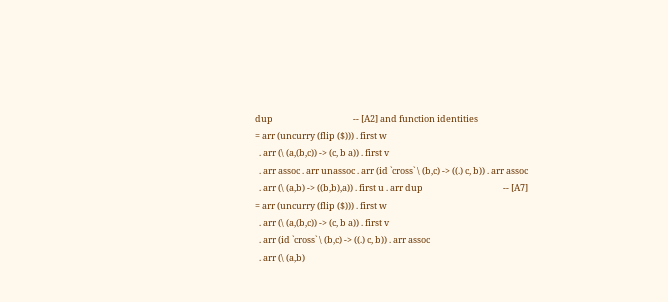dup                                        -- [A2] and function identities
= arr (uncurry (flip ($))) . first w
  . arr (\ (a,(b,c)) -> (c, b a)) . first v
  . arr assoc . arr unassoc . arr (id `cross` \ (b,c) -> ((.) c, b)) . arr assoc
  . arr (\ (a,b) -> ((b,b),a)) . first u . arr dup                                        -- [A7]
= arr (uncurry (flip ($))) . first w
  . arr (\ (a,(b,c)) -> (c, b a)) . first v
  . arr (id `cross` \ (b,c) -> ((.) c, b)) . arr assoc
  . arr (\ (a,b)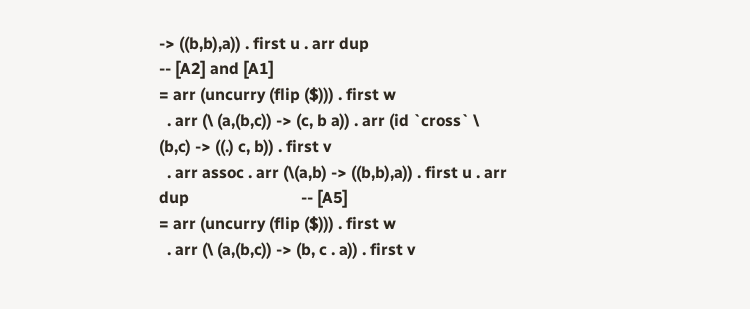-> ((b,b),a)) . first u . arr dup                                        -- [A2] and [A1]
= arr (uncurry (flip ($))) . first w
  . arr (\ (a,(b,c)) -> (c, b a)) . arr (id `cross` \ (b,c) -> ((.) c, b)) . first v
  . arr assoc . arr (\(a,b) -> ((b,b),a)) . first u . arr dup                            -- [A5]
= arr (uncurry (flip ($))) . first w
  . arr (\ (a,(b,c)) -> (b, c . a)) . first v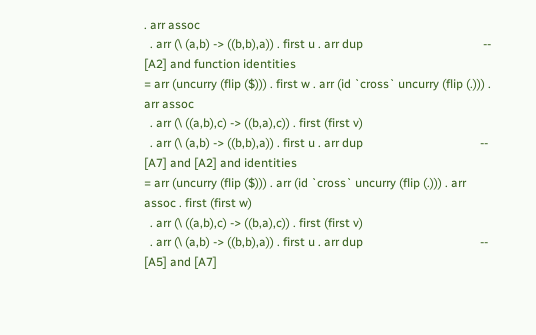. arr assoc
  . arr (\ (a,b) -> ((b,b),a)) . first u . arr dup                                        -- [A2] and function identities
= arr (uncurry (flip ($))) . first w . arr (id `cross` uncurry (flip (.))) . arr assoc
  . arr (\ ((a,b),c) -> ((b,a),c)) . first (first v)
  . arr (\ (a,b) -> ((b,b),a)) . first u . arr dup                                       -- [A7] and [A2] and identities
= arr (uncurry (flip ($))) . arr (id `cross` uncurry (flip (.))) . arr assoc . first (first w)
  . arr (\ ((a,b),c) -> ((b,a),c)) . first (first v)
  . arr (\ (a,b) -> ((b,b),a)) . first u . arr dup                                       -- [A5] and [A7]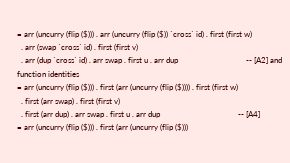= arr (uncurry (flip ($))) . arr (uncurry (flip ($)) `cross` id) . first (first w)
  . arr (swap `cross` id) . first (first v)
  . arr (dup `cross` id) . arr swap . first u . arr dup                                  -- [A2] and function identities
= arr (uncurry (flip ($))) . first (arr (uncurry (flip ($)))) . first (first w)
  . first (arr swap) . first (first v)
  . first (arr dup) . arr swap . first u . arr dup                                       -- [A4]
= arr (uncurry (flip ($))) . first (arr (uncurry (flip ($)))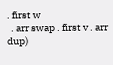. first w
  . arr swap . first v . arr dup)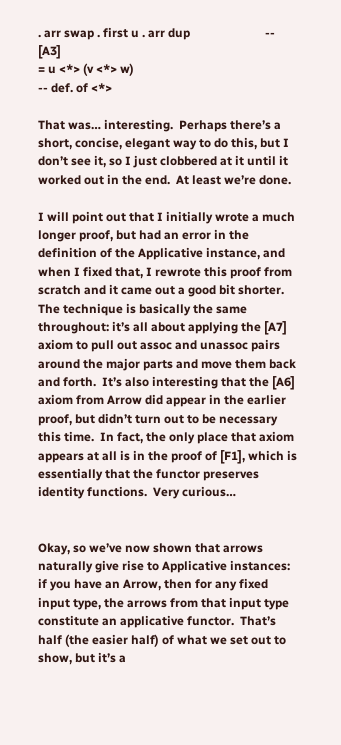. arr swap . first u . arr dup                         -- [A3]
= u <*> (v <*> w)                                                                        -- def. of <*>

That was… interesting.  Perhaps there’s a short, concise, elegant way to do this, but I don’t see it, so I just clobbered at it until it worked out in the end.  At least we’re done.

I will point out that I initially wrote a much longer proof, but had an error in the definition of the Applicative instance, and when I fixed that, I rewrote this proof from scratch and it came out a good bit shorter.  The technique is basically the same throughout: it’s all about applying the [A7] axiom to pull out assoc and unassoc pairs around the major parts and move them back and forth.  It’s also interesting that the [A6] axiom from Arrow did appear in the earlier proof, but didn’t turn out to be necessary this time.  In fact, the only place that axiom appears at all is in the proof of [F1], which is essentially that the functor preserves identity functions.  Very curious…


Okay, so we’ve now shown that arrows naturally give rise to Applicative instances: if you have an Arrow, then for any fixed input type, the arrows from that input type constitute an applicative functor.  That’s half (the easier half) of what we set out to show, but it’s a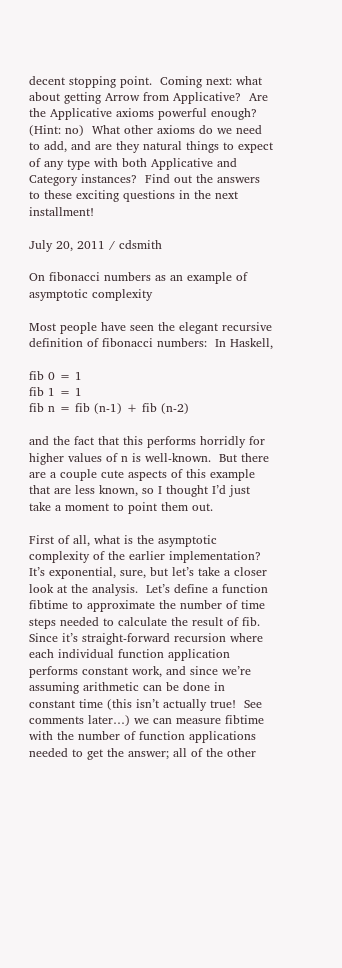decent stopping point.  Coming next: what about getting Arrow from Applicative?  Are the Applicative axioms powerful enough?  (Hint: no)  What other axioms do we need to add, and are they natural things to expect of any type with both Applicative and Category instances?  Find out the answers to these exciting questions in the next installment!

July 20, 2011 / cdsmith

On fibonacci numbers as an example of asymptotic complexity

Most people have seen the elegant recursive definition of fibonacci numbers:  In Haskell,

fib 0 = 1
fib 1 = 1
fib n = fib (n-1) + fib (n-2)

and the fact that this performs horridly for higher values of n is well-known.  But there are a couple cute aspects of this example that are less known, so I thought I’d just take a moment to point them out.

First of all, what is the asymptotic complexity of the earlier implementation?  It’s exponential, sure, but let’s take a closer look at the analysis.  Let’s define a function fibtime to approximate the number of time steps needed to calculate the result of fib.  Since it’s straight-forward recursion where each individual function application performs constant work, and since we’re assuming arithmetic can be done in constant time (this isn’t actually true!  See comments later…) we can measure fibtime with the number of function applications needed to get the answer; all of the other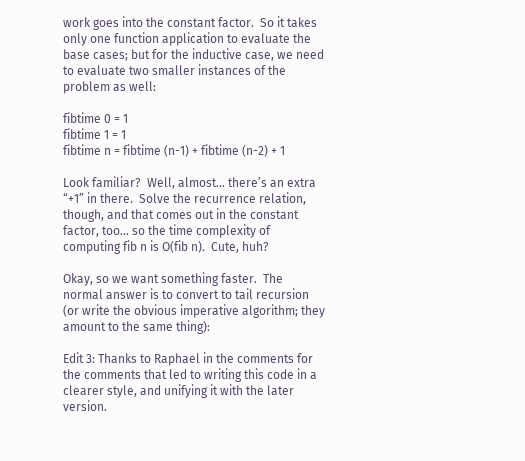work goes into the constant factor.  So it takes only one function application to evaluate the base cases; but for the inductive case, we need to evaluate two smaller instances of the problem as well:

fibtime 0 = 1
fibtime 1 = 1
fibtime n = fibtime (n-1) + fibtime (n-2) + 1

Look familiar?  Well, almost… there’s an extra “+1” in there.  Solve the recurrence relation, though, and that comes out in the constant factor, too… so the time complexity of computing fib n is O(fib n).  Cute, huh?

Okay, so we want something faster.  The normal answer is to convert to tail recursion (or write the obvious imperative algorithm; they amount to the same thing):

Edit 3: Thanks to Raphael in the comments for the comments that led to writing this code in a clearer style, and unifying it with the later version.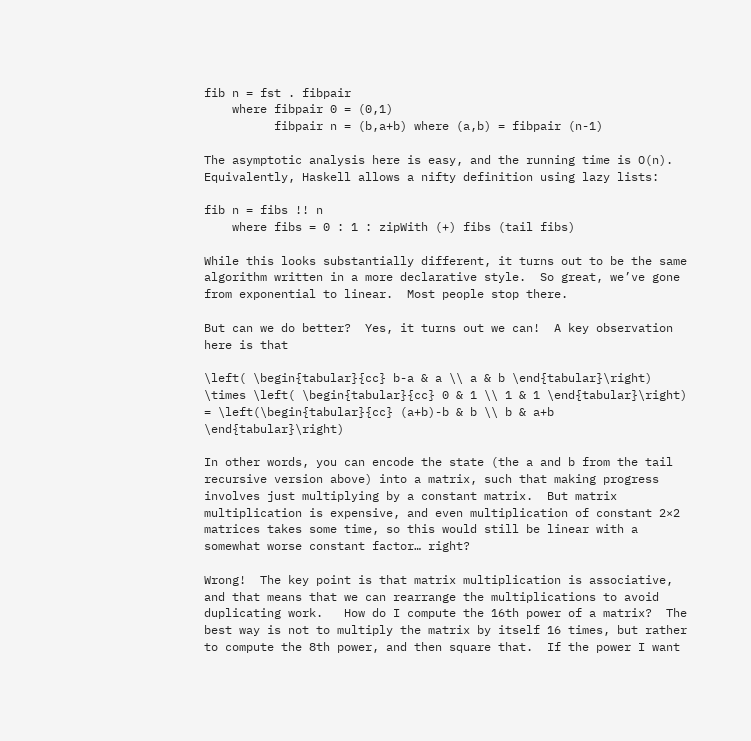fib n = fst . fibpair
    where fibpair 0 = (0,1)
          fibpair n = (b,a+b) where (a,b) = fibpair (n-1)

The asymptotic analysis here is easy, and the running time is O(n).  Equivalently, Haskell allows a nifty definition using lazy lists:

fib n = fibs !! n
    where fibs = 0 : 1 : zipWith (+) fibs (tail fibs)

While this looks substantially different, it turns out to be the same algorithm written in a more declarative style.  So great, we’ve gone from exponential to linear.  Most people stop there.

But can we do better?  Yes, it turns out we can!  A key observation here is that

\left( \begin{tabular}{cc} b-a & a \\ a & b \end{tabular}\right) \times \left( \begin{tabular}{cc} 0 & 1 \\ 1 & 1 \end{tabular}\right) = \left(\begin{tabular}{cc} (a+b)-b & b \\ b & a+b \end{tabular}\right)

In other words, you can encode the state (the a and b from the tail recursive version above) into a matrix, such that making progress involves just multiplying by a constant matrix.  But matrix multiplication is expensive, and even multiplication of constant 2×2 matrices takes some time, so this would still be linear with a somewhat worse constant factor… right?

Wrong!  The key point is that matrix multiplication is associative, and that means that we can rearrange the multiplications to avoid duplicating work.   How do I compute the 16th power of a matrix?  The best way is not to multiply the matrix by itself 16 times, but rather to compute the 8th power, and then square that.  If the power I want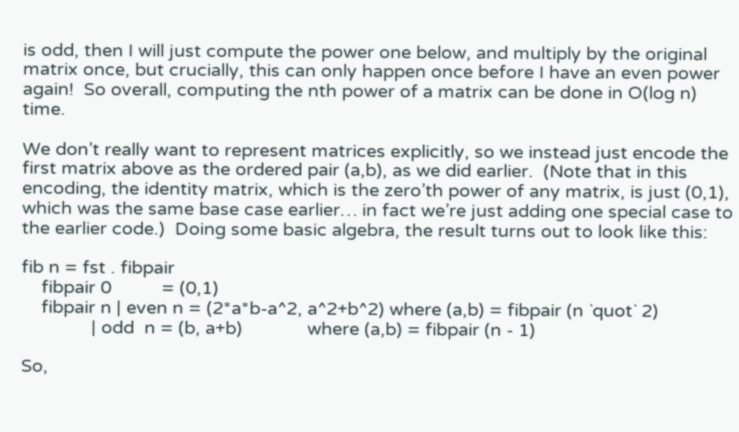is odd, then I will just compute the power one below, and multiply by the original matrix once, but crucially, this can only happen once before I have an even power again!  So overall, computing the nth power of a matrix can be done in O(log n) time.

We don’t really want to represent matrices explicitly, so we instead just encode the first matrix above as the ordered pair (a,b), as we did earlier.  (Note that in this encoding, the identity matrix, which is the zero’th power of any matrix, is just (0,1), which was the same base case earlier… in fact we’re just adding one special case to the earlier code.)  Doing some basic algebra, the result turns out to look like this:

fib n = fst . fibpair
    fibpair 0          = (0,1)
    fibpair n | even n = (2*a*b-a^2, a^2+b^2) where (a,b) = fibpair (n `quot` 2)
              | odd  n = (b, a+b)             where (a,b) = fibpair (n - 1)

So,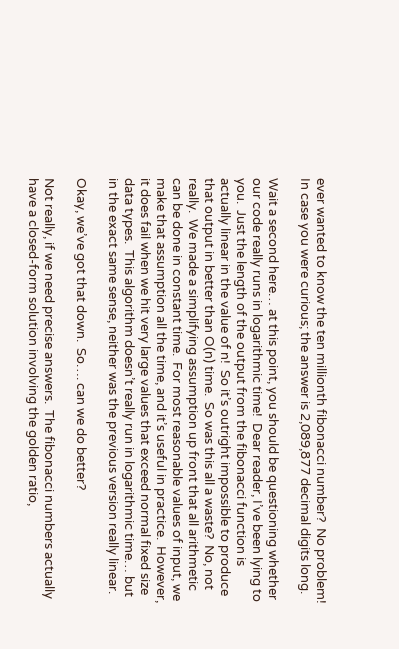ever wanted to know the ten millionth fibonacci number?  No problem!  In case you were curious; the answer is 2,089,877 decimal digits long.

Wait a second here… at this point, you should be questioning whether our code really runs in logarithmic time!  Dear reader, I’ve been lying to you.  Just the length of the output from the fibonacci function is actually linear in the value of n!  So it’s outright impossible to produce that output in better than O(n) time.  So was this all a waste?  No, not really.  We made a simplifying assumption up front that all arithmetic can be done in constant time.  For most reasonable values of input, we make that assumption all the time, and it’s useful in practice.  However, it does fail when we hit very large values that exceed normal fixed size data types.  This algorithm doesn’t really run in logarithmic time… but in the exact same sense, neither was the previous version really linear.

Okay, we’ve got that down.  So…. can we do better?

Not really, if we need precise answers.  The fibonacci numbers actually have a closed-form solution involving the golden ratio,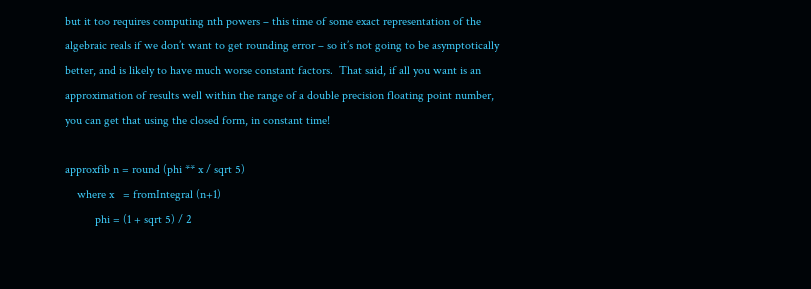but it too requires computing nth powers – this time of some exact representation of the algebraic reals if we don’t want to get rounding error – so it’s not going to be asymptotically better, and is likely to have much worse constant factors.  That said, if all you want is an approximation of results well within the range of a double precision floating point number, you can get that using the closed form, in constant time!

approxfib n = round (phi ** x / sqrt 5)
    where x   = fromIntegral (n+1)
          phi = (1 + sqrt 5) / 2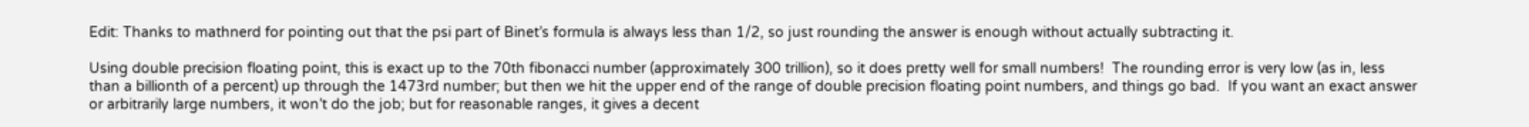Edit: Thanks to mathnerd for pointing out that the psi part of Binet’s formula is always less than 1/2, so just rounding the answer is enough without actually subtracting it.

Using double precision floating point, this is exact up to the 70th fibonacci number (approximately 300 trillion), so it does pretty well for small numbers!  The rounding error is very low (as in, less than a billionth of a percent) up through the 1473rd number; but then we hit the upper end of the range of double precision floating point numbers, and things go bad.  If you want an exact answer or arbitrarily large numbers, it won’t do the job; but for reasonable ranges, it gives a decent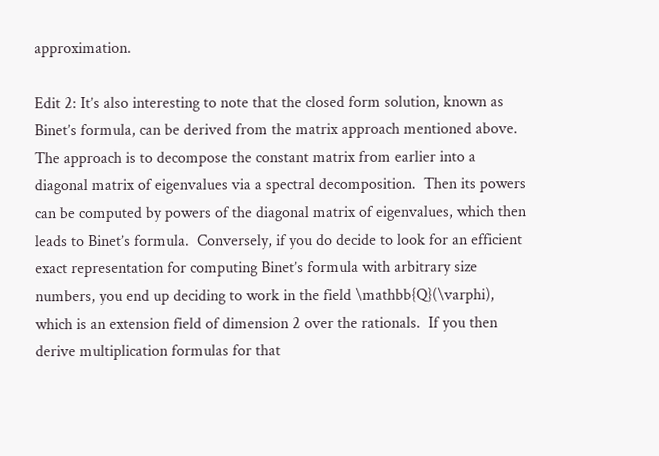approximation.

Edit 2: It’s also interesting to note that the closed form solution, known as Binet’s formula, can be derived from the matrix approach mentioned above.  The approach is to decompose the constant matrix from earlier into a diagonal matrix of eigenvalues via a spectral decomposition.  Then its powers can be computed by powers of the diagonal matrix of eigenvalues, which then leads to Binet’s formula.  Conversely, if you do decide to look for an efficient exact representation for computing Binet’s formula with arbitrary size numbers, you end up deciding to work in the field \mathbb{Q}(\varphi), which is an extension field of dimension 2 over the rationals.  If you then derive multiplication formulas for that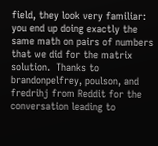field, they look very familiar: you end up doing exactly the same math on pairs of numbers that we did for the matrix solution.  Thanks to brandonpelfrey, poulson, and fredrihj from Reddit for the conversation leading to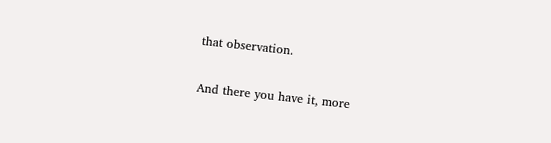that observation.

And there you have it, more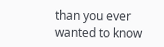than you ever wanted to know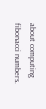about computing fibonacci numbers.